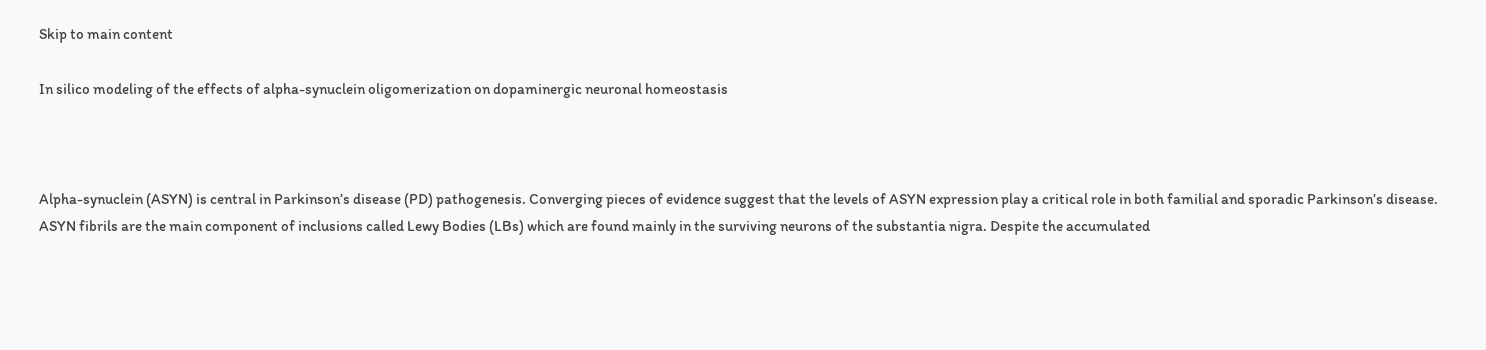Skip to main content

In silico modeling of the effects of alpha-synuclein oligomerization on dopaminergic neuronal homeostasis



Alpha-synuclein (ASYN) is central in Parkinson’s disease (PD) pathogenesis. Converging pieces of evidence suggest that the levels of ASYN expression play a critical role in both familial and sporadic Parkinson’s disease. ASYN fibrils are the main component of inclusions called Lewy Bodies (LBs) which are found mainly in the surviving neurons of the substantia nigra. Despite the accumulated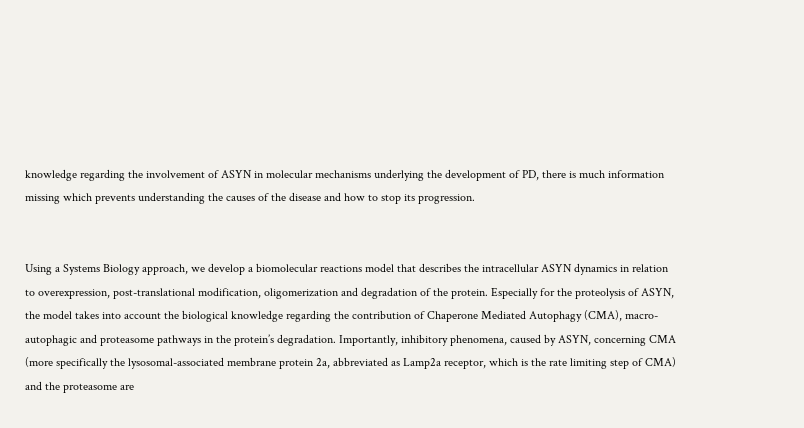knowledge regarding the involvement of ASYN in molecular mechanisms underlying the development of PD, there is much information missing which prevents understanding the causes of the disease and how to stop its progression.


Using a Systems Biology approach, we develop a biomolecular reactions model that describes the intracellular ASYN dynamics in relation to overexpression, post-translational modification, oligomerization and degradation of the protein. Especially for the proteolysis of ASYN, the model takes into account the biological knowledge regarding the contribution of Chaperone Mediated Autophagy (CMA), macro-autophagic and proteasome pathways in the protein’s degradation. Importantly, inhibitory phenomena, caused by ASYN, concerning CMA (more specifically the lysosomal-associated membrane protein 2a, abbreviated as Lamp2a receptor, which is the rate limiting step of CMA) and the proteasome are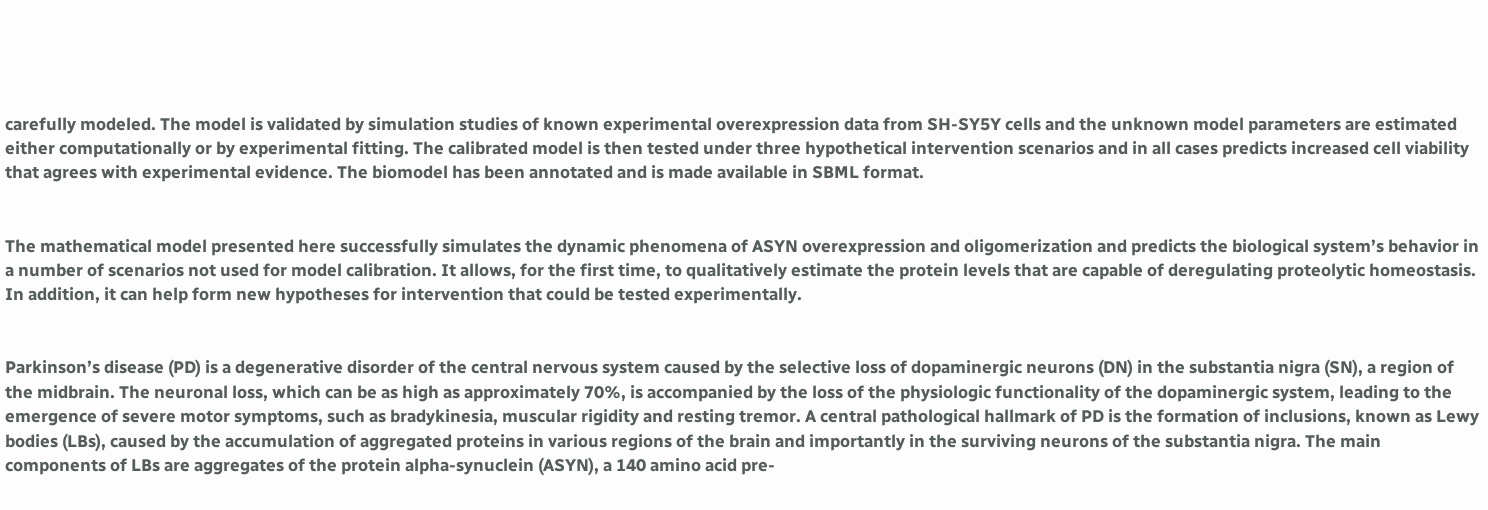carefully modeled. The model is validated by simulation studies of known experimental overexpression data from SH-SY5Y cells and the unknown model parameters are estimated either computationally or by experimental fitting. The calibrated model is then tested under three hypothetical intervention scenarios and in all cases predicts increased cell viability that agrees with experimental evidence. The biomodel has been annotated and is made available in SBML format.


The mathematical model presented here successfully simulates the dynamic phenomena of ASYN overexpression and oligomerization and predicts the biological system’s behavior in a number of scenarios not used for model calibration. It allows, for the first time, to qualitatively estimate the protein levels that are capable of deregulating proteolytic homeostasis. In addition, it can help form new hypotheses for intervention that could be tested experimentally.


Parkinson’s disease (PD) is a degenerative disorder of the central nervous system caused by the selective loss of dopaminergic neurons (DN) in the substantia nigra (SN), a region of the midbrain. The neuronal loss, which can be as high as approximately 70%, is accompanied by the loss of the physiologic functionality of the dopaminergic system, leading to the emergence of severe motor symptoms, such as bradykinesia, muscular rigidity and resting tremor. A central pathological hallmark of PD is the formation of inclusions, known as Lewy bodies (LBs), caused by the accumulation of aggregated proteins in various regions of the brain and importantly in the surviving neurons of the substantia nigra. The main components of LBs are aggregates of the protein alpha-synuclein (ASYN), a 140 amino acid pre-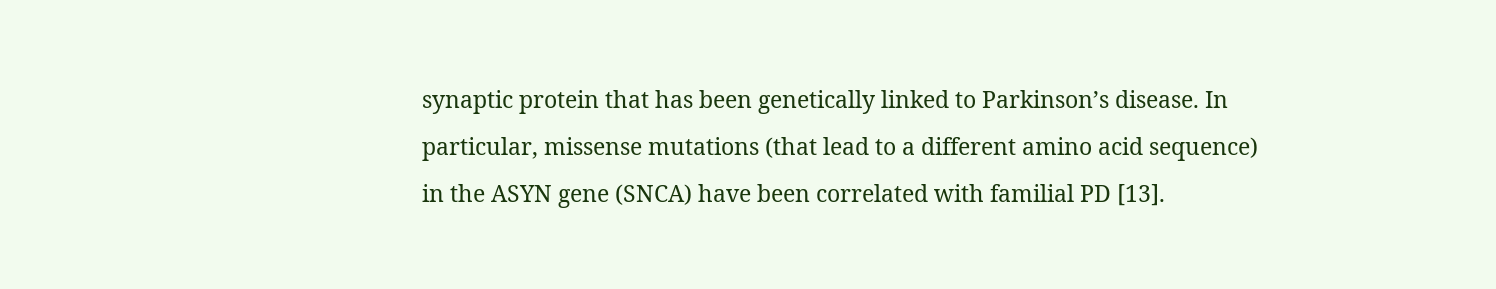synaptic protein that has been genetically linked to Parkinson’s disease. In particular, missense mutations (that lead to a different amino acid sequence) in the ASYN gene (SNCA) have been correlated with familial PD [13].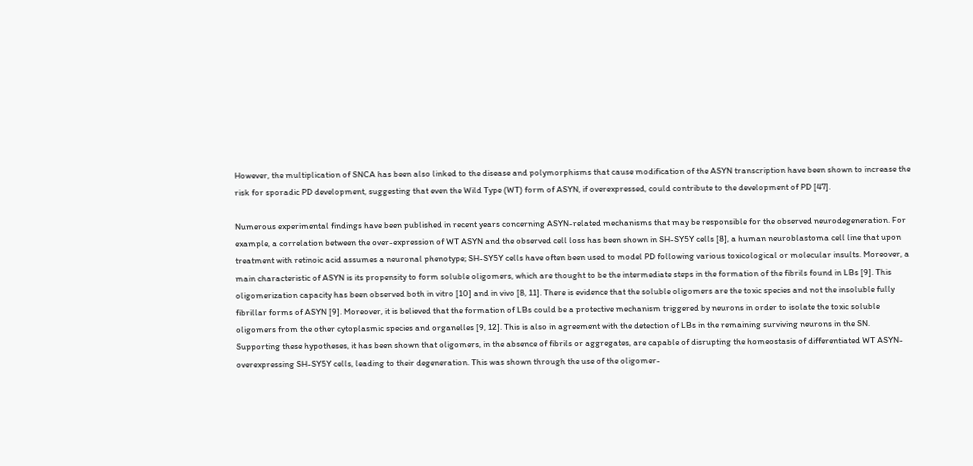However, the multiplication of SNCA has been also linked to the disease and polymorphisms that cause modification of the ASYN transcription have been shown to increase the risk for sporadic PD development, suggesting that even the Wild Type (WT) form of ASYN, if overexpressed, could contribute to the development of PD [47].

Numerous experimental findings have been published in recent years concerning ASYN-related mechanisms that may be responsible for the observed neurodegeneration. For example, a correlation between the over-expression of WT ASYN and the observed cell loss has been shown in SH-SY5Y cells [8], a human neuroblastoma cell line that upon treatment with retinoic acid assumes a neuronal phenotype; SH-SY5Y cells have often been used to model PD following various toxicological or molecular insults. Moreover, a main characteristic of ASYN is its propensity to form soluble oligomers, which are thought to be the intermediate steps in the formation of the fibrils found in LBs [9]. This oligomerization capacity has been observed both in vitro [10] and in vivo [8, 11]. There is evidence that the soluble oligomers are the toxic species and not the insoluble fully fibrillar forms of ASYN [9]. Moreover, it is believed that the formation of LBs could be a protective mechanism triggered by neurons in order to isolate the toxic soluble oligomers from the other cytoplasmic species and organelles [9, 12]. This is also in agreement with the detection of LBs in the remaining surviving neurons in the SN. Supporting these hypotheses, it has been shown that oligomers, in the absence of fibrils or aggregates, are capable of disrupting the homeostasis of differentiated WT ASYN-overexpressing SH-SY5Y cells, leading to their degeneration. This was shown through the use of the oligomer-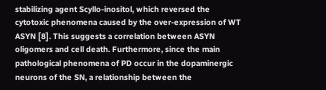stabilizing agent Scyllo-inositol, which reversed the cytotoxic phenomena caused by the over-expression of WT ASYN [8]. This suggests a correlation between ASYN oligomers and cell death. Furthermore, since the main pathological phenomena of PD occur in the dopaminergic neurons of the SN, a relationship between the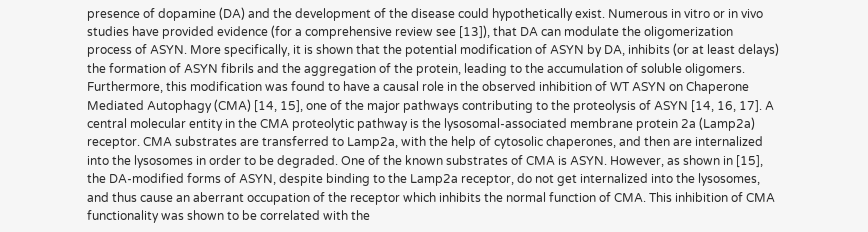presence of dopamine (DA) and the development of the disease could hypothetically exist. Numerous in vitro or in vivo studies have provided evidence (for a comprehensive review see [13]), that DA can modulate the oligomerization process of ASYN. More specifically, it is shown that the potential modification of ASYN by DA, inhibits (or at least delays) the formation of ASYN fibrils and the aggregation of the protein, leading to the accumulation of soluble oligomers. Furthermore, this modification was found to have a causal role in the observed inhibition of WT ASYN on Chaperone Mediated Autophagy (CMA) [14, 15], one of the major pathways contributing to the proteolysis of ASYN [14, 16, 17]. A central molecular entity in the CMA proteolytic pathway is the lysosomal-associated membrane protein 2a (Lamp2a) receptor. CMA substrates are transferred to Lamp2a, with the help of cytosolic chaperones, and then are internalized into the lysosomes in order to be degraded. One of the known substrates of CMA is ASYN. However, as shown in [15], the DA-modified forms of ASYN, despite binding to the Lamp2a receptor, do not get internalized into the lysosomes, and thus cause an aberrant occupation of the receptor which inhibits the normal function of CMA. This inhibition of CMA functionality was shown to be correlated with the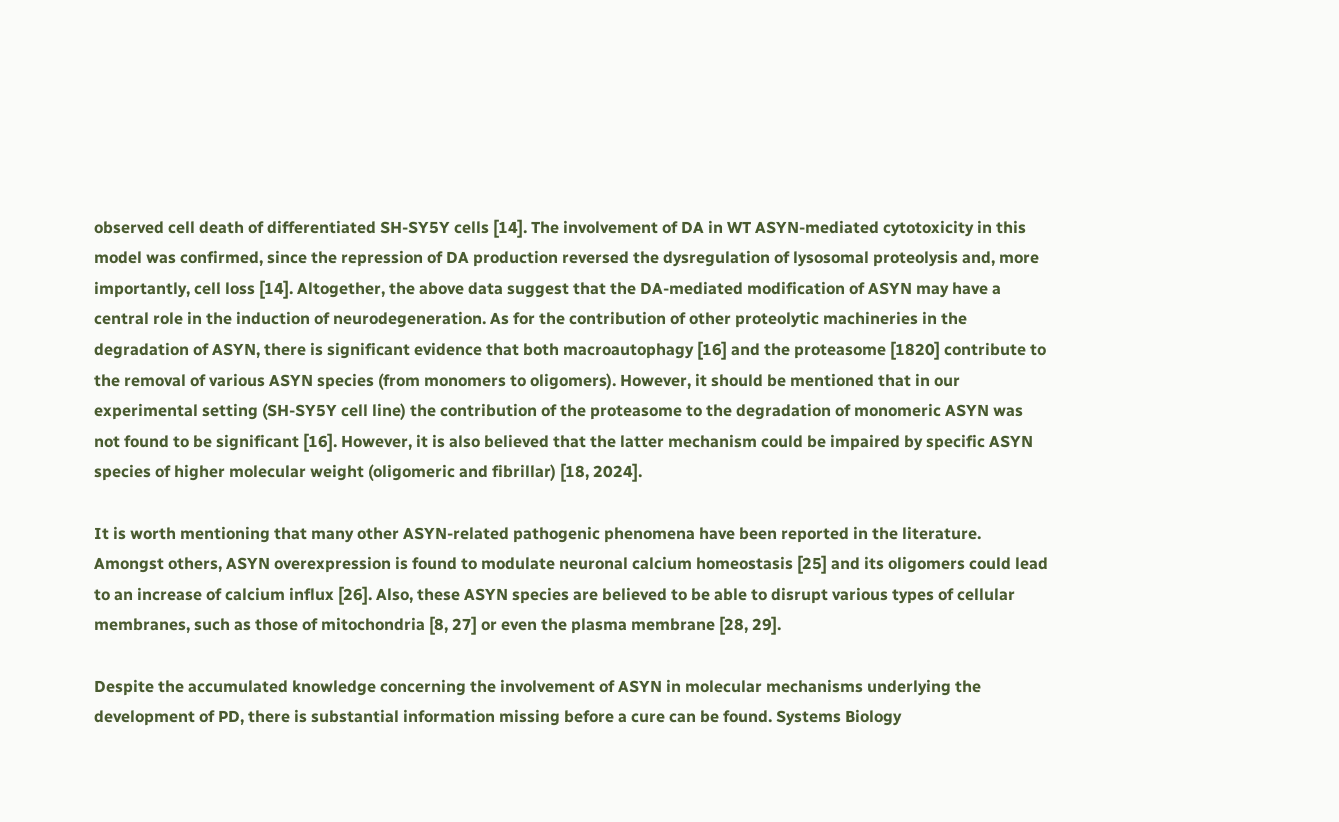observed cell death of differentiated SH-SY5Y cells [14]. The involvement of DA in WT ASYN-mediated cytotoxicity in this model was confirmed, since the repression of DA production reversed the dysregulation of lysosomal proteolysis and, more importantly, cell loss [14]. Altogether, the above data suggest that the DA-mediated modification of ASYN may have a central role in the induction of neurodegeneration. As for the contribution of other proteolytic machineries in the degradation of ASYN, there is significant evidence that both macroautophagy [16] and the proteasome [1820] contribute to the removal of various ASYN species (from monomers to oligomers). However, it should be mentioned that in our experimental setting (SH-SY5Y cell line) the contribution of the proteasome to the degradation of monomeric ASYN was not found to be significant [16]. However, it is also believed that the latter mechanism could be impaired by specific ASYN species of higher molecular weight (oligomeric and fibrillar) [18, 2024].

It is worth mentioning that many other ASYN-related pathogenic phenomena have been reported in the literature. Amongst others, ASYN overexpression is found to modulate neuronal calcium homeostasis [25] and its oligomers could lead to an increase of calcium influx [26]. Also, these ASYN species are believed to be able to disrupt various types of cellular membranes, such as those of mitochondria [8, 27] or even the plasma membrane [28, 29].

Despite the accumulated knowledge concerning the involvement of ASYN in molecular mechanisms underlying the development of PD, there is substantial information missing before a cure can be found. Systems Biology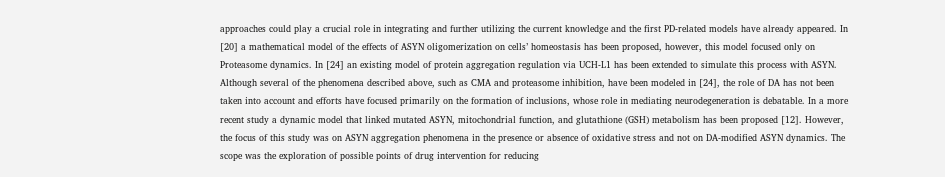approaches could play a crucial role in integrating and further utilizing the current knowledge and the first PD-related models have already appeared. In [20] a mathematical model of the effects of ASYN oligomerization on cells’ homeostasis has been proposed, however, this model focused only on Proteasome dynamics. In [24] an existing model of protein aggregation regulation via UCH-L1 has been extended to simulate this process with ASYN. Although several of the phenomena described above, such as CMA and proteasome inhibition, have been modeled in [24], the role of DA has not been taken into account and efforts have focused primarily on the formation of inclusions, whose role in mediating neurodegeneration is debatable. In a more recent study a dynamic model that linked mutated ASYN, mitochondrial function, and glutathione (GSH) metabolism has been proposed [12]. However, the focus of this study was on ASYN aggregation phenomena in the presence or absence of oxidative stress and not on DA-modified ASYN dynamics. The scope was the exploration of possible points of drug intervention for reducing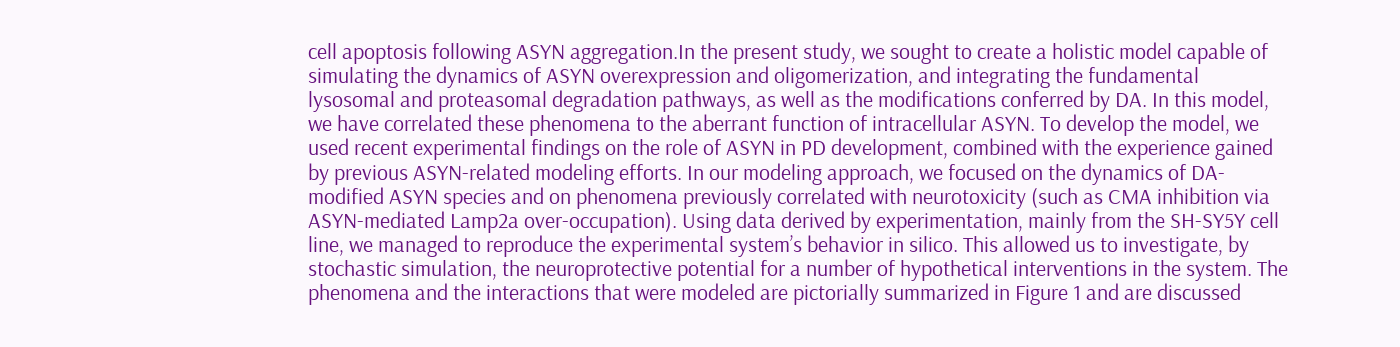cell apoptosis following ASYN aggregation.In the present study, we sought to create a holistic model capable of simulating the dynamics of ASYN overexpression and oligomerization, and integrating the fundamental lysosomal and proteasomal degradation pathways, as well as the modifications conferred by DA. In this model, we have correlated these phenomena to the aberrant function of intracellular ASYN. To develop the model, we used recent experimental findings on the role of ASYN in PD development, combined with the experience gained by previous ASYN-related modeling efforts. In our modeling approach, we focused on the dynamics of DA-modified ASYN species and on phenomena previously correlated with neurotoxicity (such as CMA inhibition via ASYN-mediated Lamp2a over-occupation). Using data derived by experimentation, mainly from the SH-SY5Y cell line, we managed to reproduce the experimental system’s behavior in silico. This allowed us to investigate, by stochastic simulation, the neuroprotective potential for a number of hypothetical interventions in the system. The phenomena and the interactions that were modeled are pictorially summarized in Figure 1 and are discussed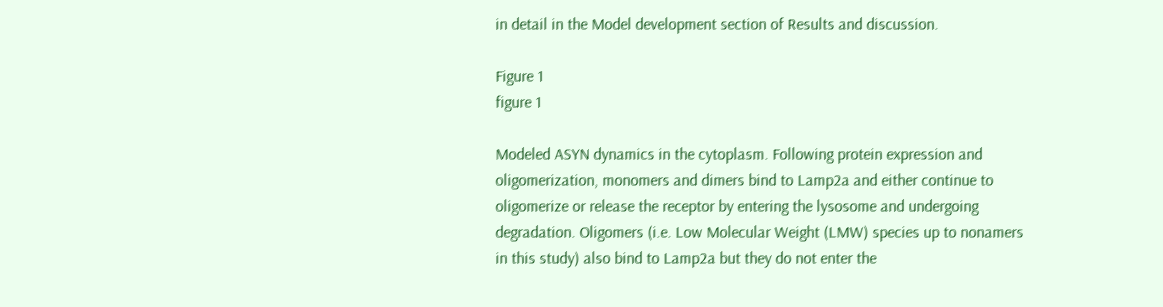in detail in the Model development section of Results and discussion.

Figure 1
figure 1

Modeled ASYN dynamics in the cytoplasm. Following protein expression and oligomerization, monomers and dimers bind to Lamp2a and either continue to oligomerize or release the receptor by entering the lysosome and undergoing degradation. Oligomers (i.e. Low Molecular Weight (LMW) species up to nonamers in this study) also bind to Lamp2a but they do not enter the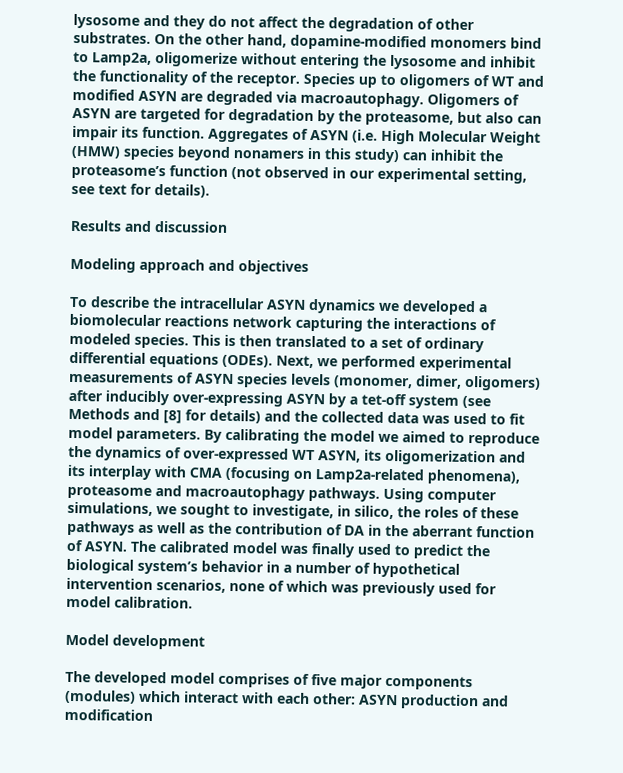lysosome and they do not affect the degradation of other substrates. On the other hand, dopamine-modified monomers bind to Lamp2a, oligomerize without entering the lysosome and inhibit the functionality of the receptor. Species up to oligomers of WT and modified ASYN are degraded via macroautophagy. Oligomers of ASYN are targeted for degradation by the proteasome, but also can impair its function. Aggregates of ASYN (i.e. High Molecular Weight (HMW) species beyond nonamers in this study) can inhibit the proteasome’s function (not observed in our experimental setting, see text for details).

Results and discussion

Modeling approach and objectives

To describe the intracellular ASYN dynamics we developed a biomolecular reactions network capturing the interactions of modeled species. This is then translated to a set of ordinary differential equations (ODEs). Next, we performed experimental measurements of ASYN species levels (monomer, dimer, oligomers) after inducibly over-expressing ASYN by a tet-off system (see Methods and [8] for details) and the collected data was used to fit model parameters. By calibrating the model we aimed to reproduce the dynamics of over-expressed WT ASYN, its oligomerization and its interplay with CMA (focusing on Lamp2a-related phenomena), proteasome and macroautophagy pathways. Using computer simulations, we sought to investigate, in silico, the roles of these pathways as well as the contribution of DA in the aberrant function of ASYN. The calibrated model was finally used to predict the biological system’s behavior in a number of hypothetical intervention scenarios, none of which was previously used for model calibration.

Model development

The developed model comprises of five major components (modules) which interact with each other: ASYN production and modification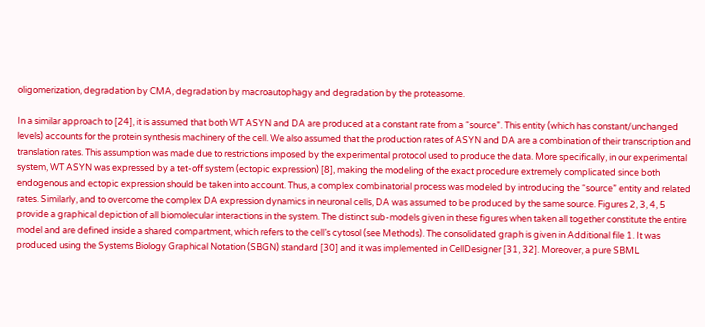oligomerization, degradation by CMA, degradation by macroautophagy and degradation by the proteasome.

In a similar approach to [24], it is assumed that both WT ASYN and DA are produced at a constant rate from a “source”. This entity (which has constant/unchanged levels) accounts for the protein synthesis machinery of the cell. We also assumed that the production rates of ASYN and DA are a combination of their transcription and translation rates. This assumption was made due to restrictions imposed by the experimental protocol used to produce the data. More specifically, in our experimental system, WT ASYN was expressed by a tet-off system (ectopic expression) [8], making the modeling of the exact procedure extremely complicated since both endogenous and ectopic expression should be taken into account. Thus, a complex combinatorial process was modeled by introducing the “source” entity and related rates. Similarly, and to overcome the complex DA expression dynamics in neuronal cells, DA was assumed to be produced by the same source. Figures 2, 3, 4, 5 provide a graphical depiction of all biomolecular interactions in the system. The distinct sub-models given in these figures when taken all together constitute the entire model and are defined inside a shared compartment, which refers to the cell’s cytosol (see Methods). The consolidated graph is given in Additional file 1. It was produced using the Systems Biology Graphical Notation (SBGN) standard [30] and it was implemented in CellDesigner [31, 32]. Moreover, a pure SBML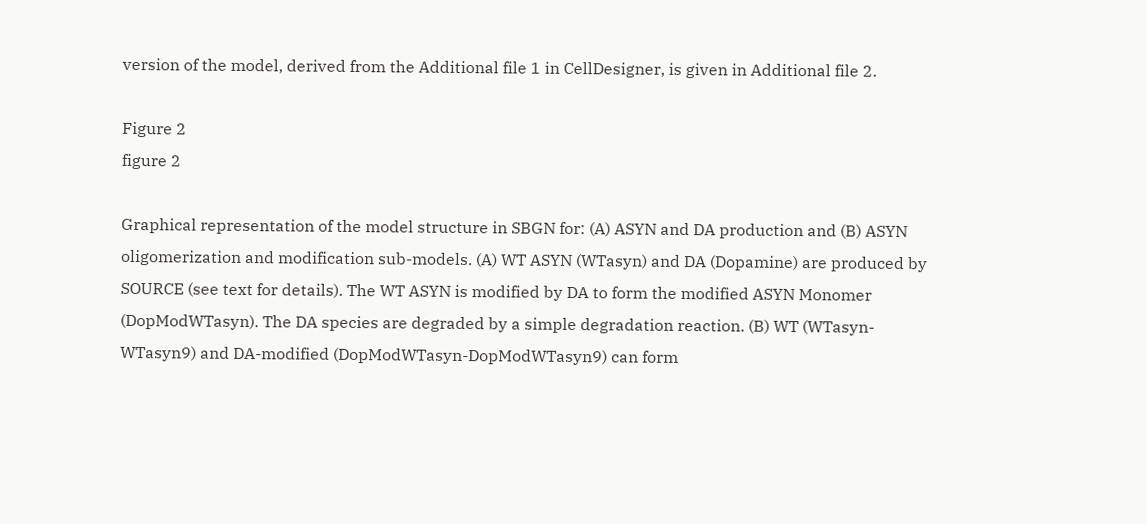version of the model, derived from the Additional file 1 in CellDesigner, is given in Additional file 2.

Figure 2
figure 2

Graphical representation of the model structure in SBGN for: (A) ASYN and DA production and (B) ASYN oligomerization and modification sub-models. (A) WT ASYN (WTasyn) and DA (Dopamine) are produced by SOURCE (see text for details). The WT ASYN is modified by DA to form the modified ASYN Monomer (DopModWTasyn). The DA species are degraded by a simple degradation reaction. (B) WT (WTasyn-WTasyn9) and DA-modified (DopModWTasyn-DopModWTasyn9) can form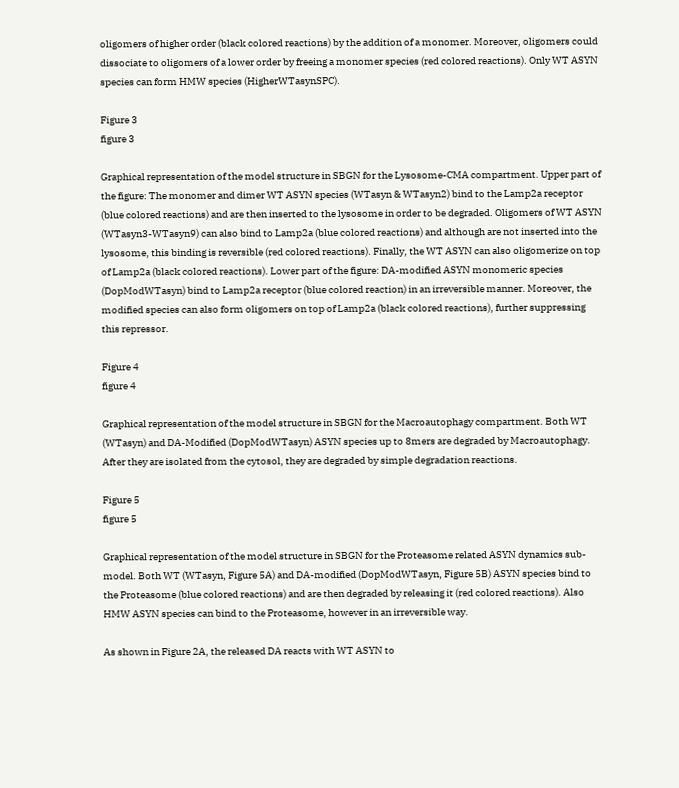oligomers of higher order (black colored reactions) by the addition of a monomer. Moreover, oligomers could dissociate to oligomers of a lower order by freeing a monomer species (red colored reactions). Only WT ASYN species can form HMW species (HigherWTasynSPC).

Figure 3
figure 3

Graphical representation of the model structure in SBGN for the Lysosome-CMA compartment. Upper part of the figure: The monomer and dimer WT ASYN species (WTasyn & WTasyn2) bind to the Lamp2a receptor (blue colored reactions) and are then inserted to the lysosome in order to be degraded. Oligomers of WT ASYN (WTasyn3-WTasyn9) can also bind to Lamp2a (blue colored reactions) and although are not inserted into the lysosome, this binding is reversible (red colored reactions). Finally, the WT ASYN can also oligomerize on top of Lamp2a (black colored reactions). Lower part of the figure: DA-modified ASYN monomeric species (DopModWTasyn) bind to Lamp2a receptor (blue colored reaction) in an irreversible manner. Moreover, the modified species can also form oligomers on top of Lamp2a (black colored reactions), further suppressing this repressor.

Figure 4
figure 4

Graphical representation of the model structure in SBGN for the Macroautophagy compartment. Both WT (WTasyn) and DA-Modified (DopModWTasyn) ASYN species up to 8mers are degraded by Macroautophagy. After they are isolated from the cytosol, they are degraded by simple degradation reactions.

Figure 5
figure 5

Graphical representation of the model structure in SBGN for the Proteasome related ASYN dynamics sub-model. Both WT (WTasyn, Figure 5A) and DA-modified (DopModWTasyn, Figure 5B) ASYN species bind to the Proteasome (blue colored reactions) and are then degraded by releasing it (red colored reactions). Also HMW ASYN species can bind to the Proteasome, however in an irreversible way.

As shown in Figure 2A, the released DA reacts with WT ASYN to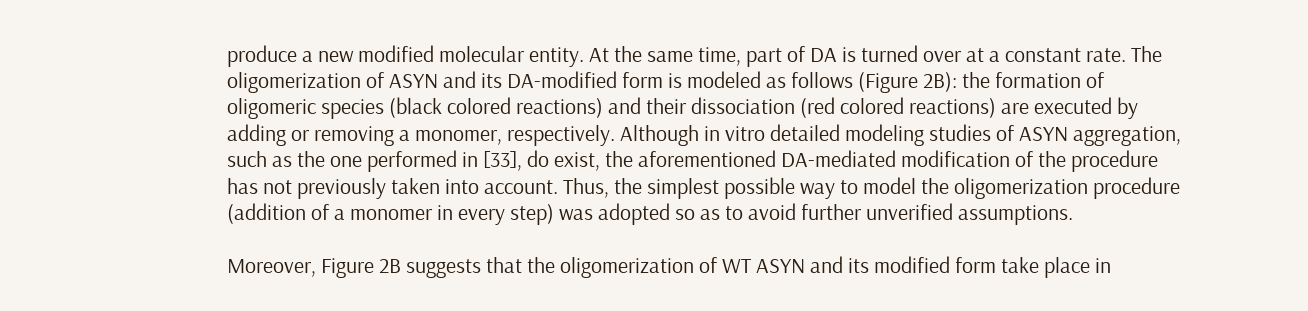produce a new modified molecular entity. At the same time, part of DA is turned over at a constant rate. The oligomerization of ASYN and its DA-modified form is modeled as follows (Figure 2B): the formation of oligomeric species (black colored reactions) and their dissociation (red colored reactions) are executed by adding or removing a monomer, respectively. Although in vitro detailed modeling studies of ASYN aggregation, such as the one performed in [33], do exist, the aforementioned DA-mediated modification of the procedure has not previously taken into account. Thus, the simplest possible way to model the oligomerization procedure (addition of a monomer in every step) was adopted so as to avoid further unverified assumptions.

Moreover, Figure 2B suggests that the oligomerization of WT ASYN and its modified form take place in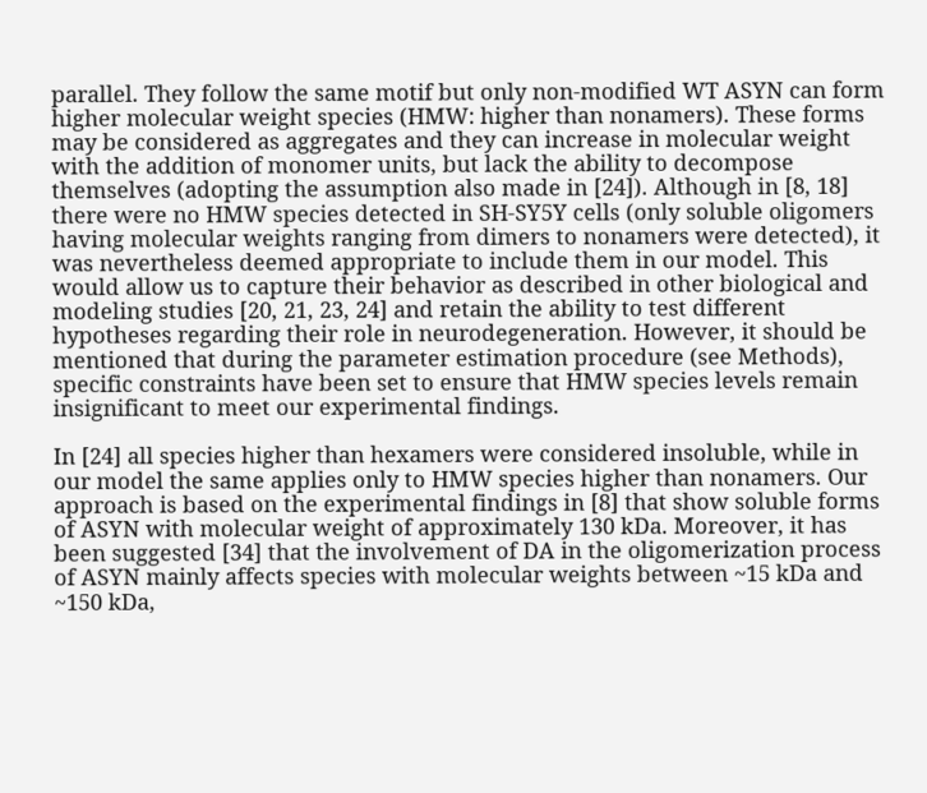parallel. They follow the same motif but only non-modified WT ASYN can form higher molecular weight species (HMW: higher than nonamers). These forms may be considered as aggregates and they can increase in molecular weight with the addition of monomer units, but lack the ability to decompose themselves (adopting the assumption also made in [24]). Although in [8, 18] there were no HMW species detected in SH-SY5Y cells (only soluble oligomers having molecular weights ranging from dimers to nonamers were detected), it was nevertheless deemed appropriate to include them in our model. This would allow us to capture their behavior as described in other biological and modeling studies [20, 21, 23, 24] and retain the ability to test different hypotheses regarding their role in neurodegeneration. However, it should be mentioned that during the parameter estimation procedure (see Methods), specific constraints have been set to ensure that HMW species levels remain insignificant to meet our experimental findings.

In [24] all species higher than hexamers were considered insoluble, while in our model the same applies only to HMW species higher than nonamers. Our approach is based on the experimental findings in [8] that show soluble forms of ASYN with molecular weight of approximately 130 kDa. Moreover, it has been suggested [34] that the involvement of DA in the oligomerization process of ASYN mainly affects species with molecular weights between ~15 kDa and ~150 kDa,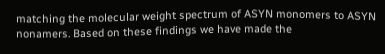matching the molecular weight spectrum of ASYN monomers to ASYN nonamers. Based on these findings we have made the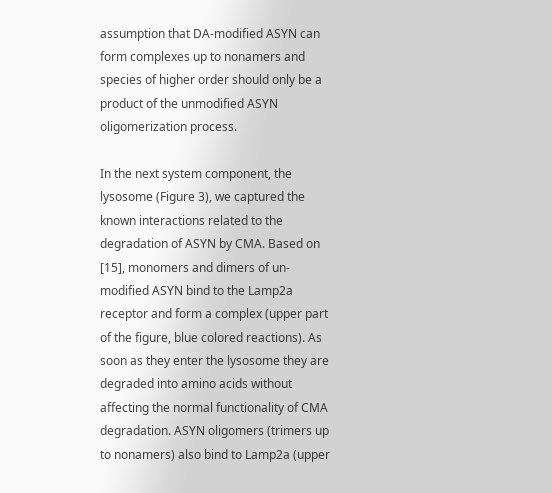assumption that DA-modified ASYN can form complexes up to nonamers and species of higher order should only be a product of the unmodified ASYN oligomerization process.

In the next system component, the lysosome (Figure 3), we captured the known interactions related to the degradation of ASYN by CMA. Based on [15], monomers and dimers of un-modified ASYN bind to the Lamp2a receptor and form a complex (upper part of the figure, blue colored reactions). As soon as they enter the lysosome they are degraded into amino acids without affecting the normal functionality of CMA degradation. ASYN oligomers (trimers up to nonamers) also bind to Lamp2a (upper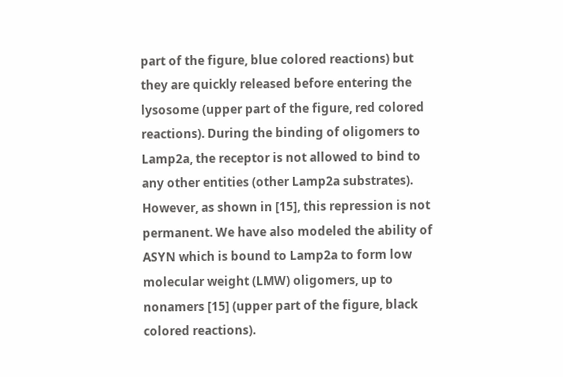part of the figure, blue colored reactions) but they are quickly released before entering the lysosome (upper part of the figure, red colored reactions). During the binding of oligomers to Lamp2a, the receptor is not allowed to bind to any other entities (other Lamp2a substrates). However, as shown in [15], this repression is not permanent. We have also modeled the ability of ASYN which is bound to Lamp2a to form low molecular weight (LMW) oligomers, up to nonamers [15] (upper part of the figure, black colored reactions).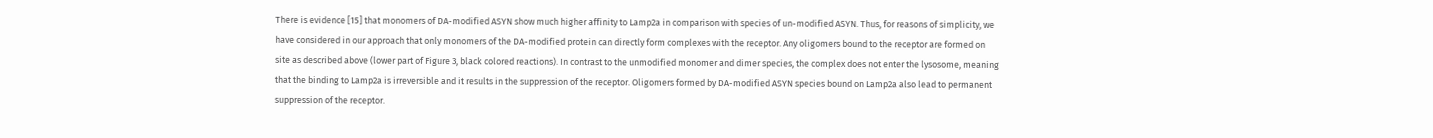There is evidence [15] that monomers of DA-modified ASYN show much higher affinity to Lamp2a in comparison with species of un-modified ASYN. Thus, for reasons of simplicity, we have considered in our approach that only monomers of the DA-modified protein can directly form complexes with the receptor. Any oligomers bound to the receptor are formed on site as described above (lower part of Figure 3, black colored reactions). In contrast to the unmodified monomer and dimer species, the complex does not enter the lysosome, meaning that the binding to Lamp2a is irreversible and it results in the suppression of the receptor. Oligomers formed by DA-modified ASYN species bound on Lamp2a also lead to permanent suppression of the receptor.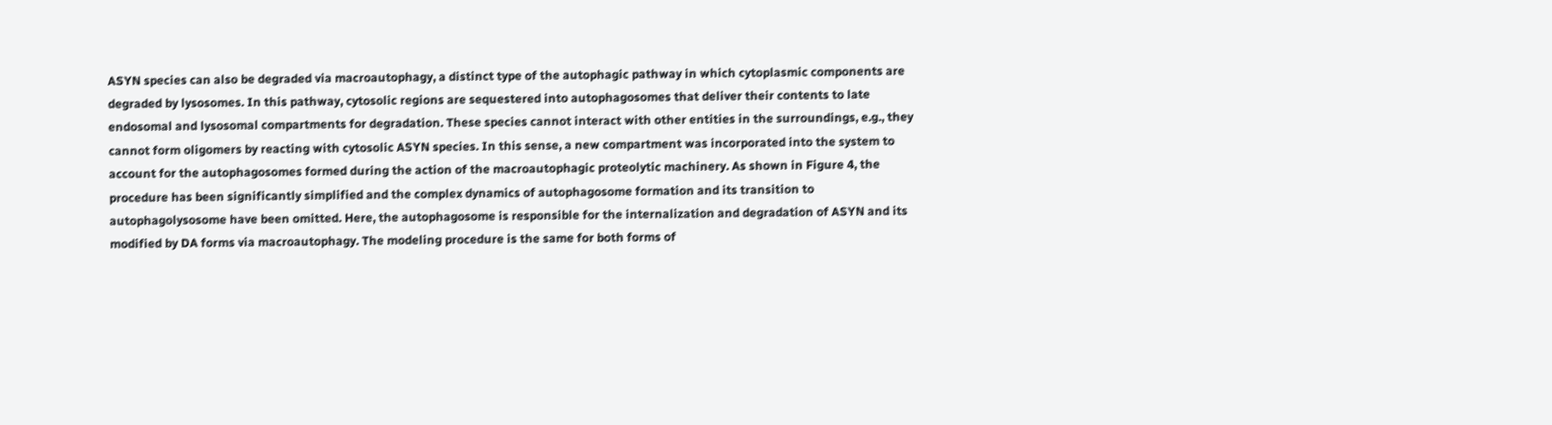ASYN species can also be degraded via macroautophagy, a distinct type of the autophagic pathway in which cytoplasmic components are degraded by lysosomes. In this pathway, cytosolic regions are sequestered into autophagosomes that deliver their contents to late endosomal and lysosomal compartments for degradation. These species cannot interact with other entities in the surroundings, e.g., they cannot form oligomers by reacting with cytosolic ASYN species. In this sense, a new compartment was incorporated into the system to account for the autophagosomes formed during the action of the macroautophagic proteolytic machinery. As shown in Figure 4, the procedure has been significantly simplified and the complex dynamics of autophagosome formation and its transition to autophagolysosome have been omitted. Here, the autophagosome is responsible for the internalization and degradation of ASYN and its modified by DA forms via macroautophagy. The modeling procedure is the same for both forms of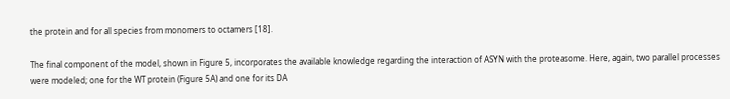the protein and for all species from monomers to octamers [18].

The final component of the model, shown in Figure 5, incorporates the available knowledge regarding the interaction of ASYN with the proteasome. Here, again, two parallel processes were modeled; one for the WT protein (Figure 5A) and one for its DA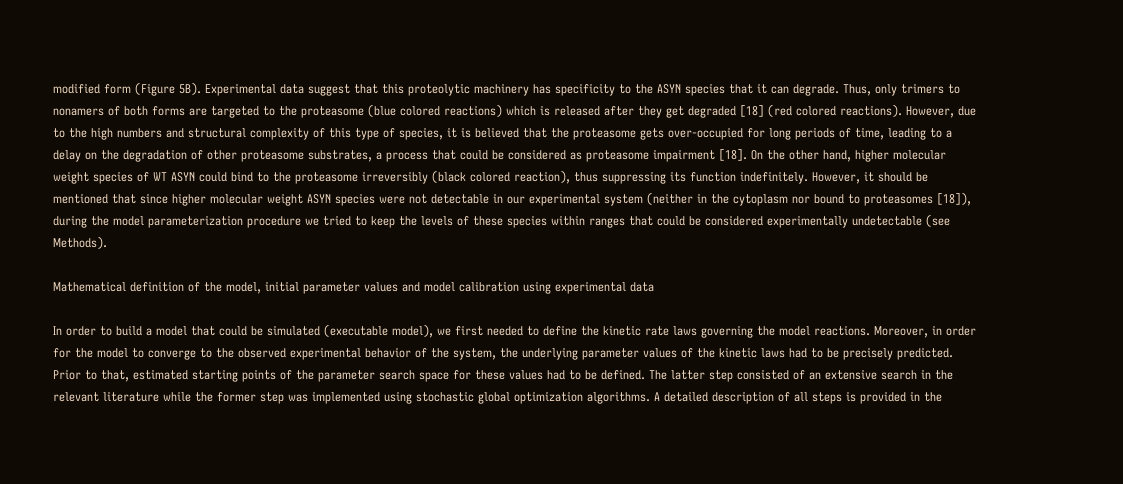modified form (Figure 5B). Experimental data suggest that this proteolytic machinery has specificity to the ASYN species that it can degrade. Thus, only trimers to nonamers of both forms are targeted to the proteasome (blue colored reactions) which is released after they get degraded [18] (red colored reactions). However, due to the high numbers and structural complexity of this type of species, it is believed that the proteasome gets over-occupied for long periods of time, leading to a delay on the degradation of other proteasome substrates, a process that could be considered as proteasome impairment [18]. On the other hand, higher molecular weight species of WT ASYN could bind to the proteasome irreversibly (black colored reaction), thus suppressing its function indefinitely. However, it should be mentioned that since higher molecular weight ASYN species were not detectable in our experimental system (neither in the cytoplasm nor bound to proteasomes [18]), during the model parameterization procedure we tried to keep the levels of these species within ranges that could be considered experimentally undetectable (see Methods).

Mathematical definition of the model, initial parameter values and model calibration using experimental data

In order to build a model that could be simulated (executable model), we first needed to define the kinetic rate laws governing the model reactions. Moreover, in order for the model to converge to the observed experimental behavior of the system, the underlying parameter values of the kinetic laws had to be precisely predicted. Prior to that, estimated starting points of the parameter search space for these values had to be defined. The latter step consisted of an extensive search in the relevant literature while the former step was implemented using stochastic global optimization algorithms. A detailed description of all steps is provided in the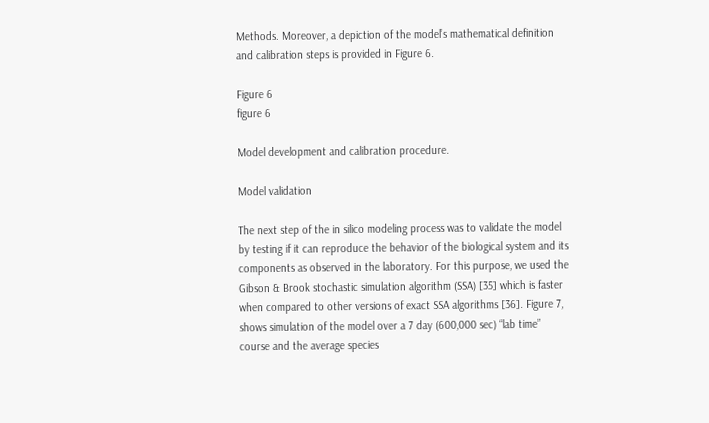Methods. Moreover, a depiction of the model’s mathematical definition and calibration steps is provided in Figure 6.

Figure 6
figure 6

Model development and calibration procedure.

Model validation

The next step of the in silico modeling process was to validate the model by testing if it can reproduce the behavior of the biological system and its components as observed in the laboratory. For this purpose, we used the Gibson & Brook stochastic simulation algorithm (SSA) [35] which is faster when compared to other versions of exact SSA algorithms [36]. Figure 7, shows simulation of the model over a 7 day (600,000 sec) “lab time” course and the average species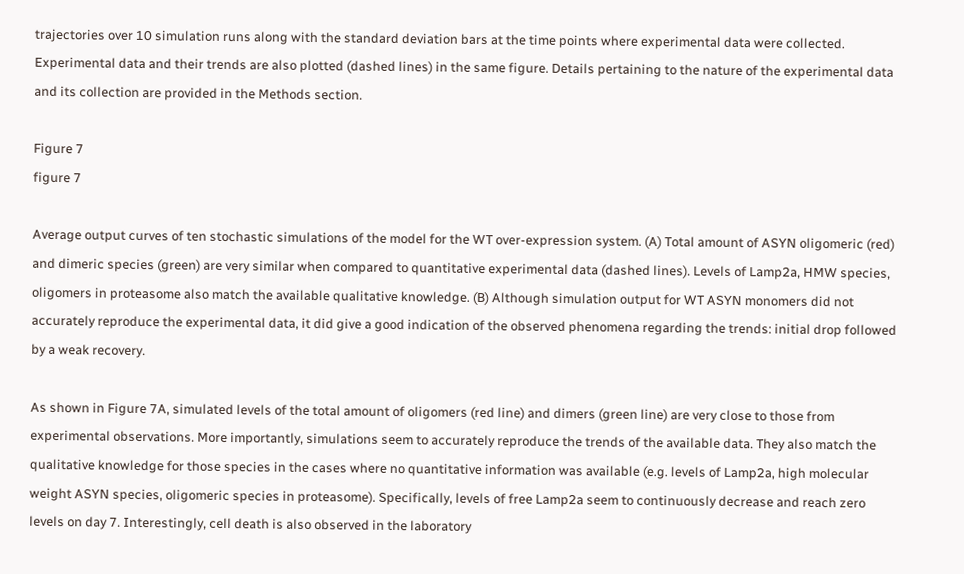trajectories over 10 simulation runs along with the standard deviation bars at the time points where experimental data were collected. Experimental data and their trends are also plotted (dashed lines) in the same figure. Details pertaining to the nature of the experimental data and its collection are provided in the Methods section.

Figure 7
figure 7

Average output curves of ten stochastic simulations of the model for the WT over-expression system. (A) Total amount of ASYN oligomeric (red) and dimeric species (green) are very similar when compared to quantitative experimental data (dashed lines). Levels of Lamp2a, HMW species, oligomers in proteasome also match the available qualitative knowledge. (B) Although simulation output for WT ASYN monomers did not accurately reproduce the experimental data, it did give a good indication of the observed phenomena regarding the trends: initial drop followed by a weak recovery.

As shown in Figure 7A, simulated levels of the total amount of oligomers (red line) and dimers (green line) are very close to those from experimental observations. More importantly, simulations seem to accurately reproduce the trends of the available data. They also match the qualitative knowledge for those species in the cases where no quantitative information was available (e.g. levels of Lamp2a, high molecular weight ASYN species, oligomeric species in proteasome). Specifically, levels of free Lamp2a seem to continuously decrease and reach zero levels on day 7. Interestingly, cell death is also observed in the laboratory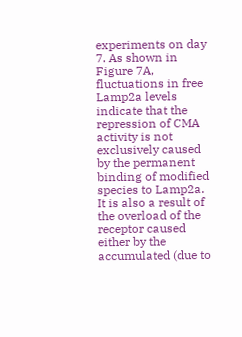experiments on day 7. As shown in Figure 7A, fluctuations in free Lamp2a levels indicate that the repression of CMA activity is not exclusively caused by the permanent binding of modified species to Lamp2a. It is also a result of the overload of the receptor caused either by the accumulated (due to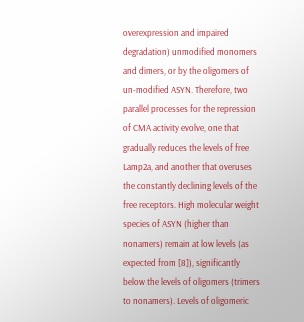overexpression and impaired degradation) unmodified monomers and dimers, or by the oligomers of un-modified ASYN. Therefore, two parallel processes for the repression of CMA activity evolve, one that gradually reduces the levels of free Lamp2a, and another that overuses the constantly declining levels of the free receptors. High molecular weight species of ASYN (higher than nonamers) remain at low levels (as expected from [8]), significantly below the levels of oligomers (trimers to nonamers). Levels of oligomeric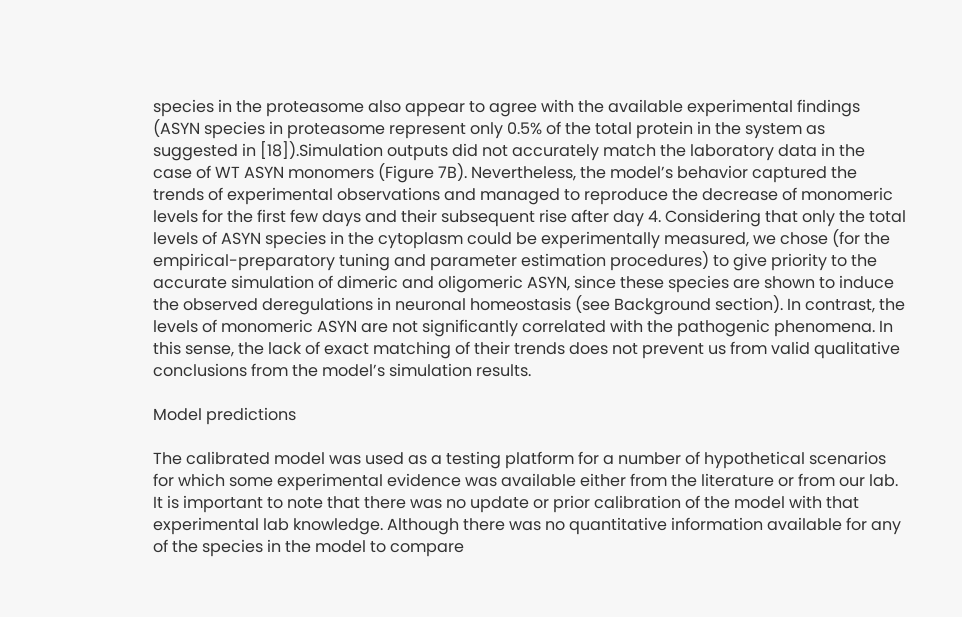species in the proteasome also appear to agree with the available experimental findings (ASYN species in proteasome represent only 0.5% of the total protein in the system as suggested in [18]).Simulation outputs did not accurately match the laboratory data in the case of WT ASYN monomers (Figure 7B). Nevertheless, the model’s behavior captured the trends of experimental observations and managed to reproduce the decrease of monomeric levels for the first few days and their subsequent rise after day 4. Considering that only the total levels of ASYN species in the cytoplasm could be experimentally measured, we chose (for the empirical-preparatory tuning and parameter estimation procedures) to give priority to the accurate simulation of dimeric and oligomeric ASYN, since these species are shown to induce the observed deregulations in neuronal homeostasis (see Background section). In contrast, the levels of monomeric ASYN are not significantly correlated with the pathogenic phenomena. In this sense, the lack of exact matching of their trends does not prevent us from valid qualitative conclusions from the model’s simulation results.

Model predictions

The calibrated model was used as a testing platform for a number of hypothetical scenarios for which some experimental evidence was available either from the literature or from our lab. It is important to note that there was no update or prior calibration of the model with that experimental lab knowledge. Although there was no quantitative information available for any of the species in the model to compare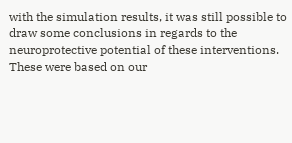with the simulation results, it was still possible to draw some conclusions in regards to the neuroprotective potential of these interventions. These were based on our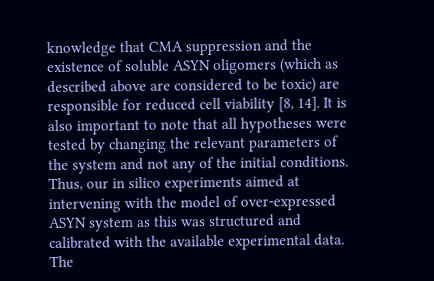knowledge that CMA suppression and the existence of soluble ASYN oligomers (which as described above are considered to be toxic) are responsible for reduced cell viability [8, 14]. It is also important to note that all hypotheses were tested by changing the relevant parameters of the system and not any of the initial conditions. Thus, our in silico experiments aimed at intervening with the model of over-expressed ASYN system as this was structured and calibrated with the available experimental data. The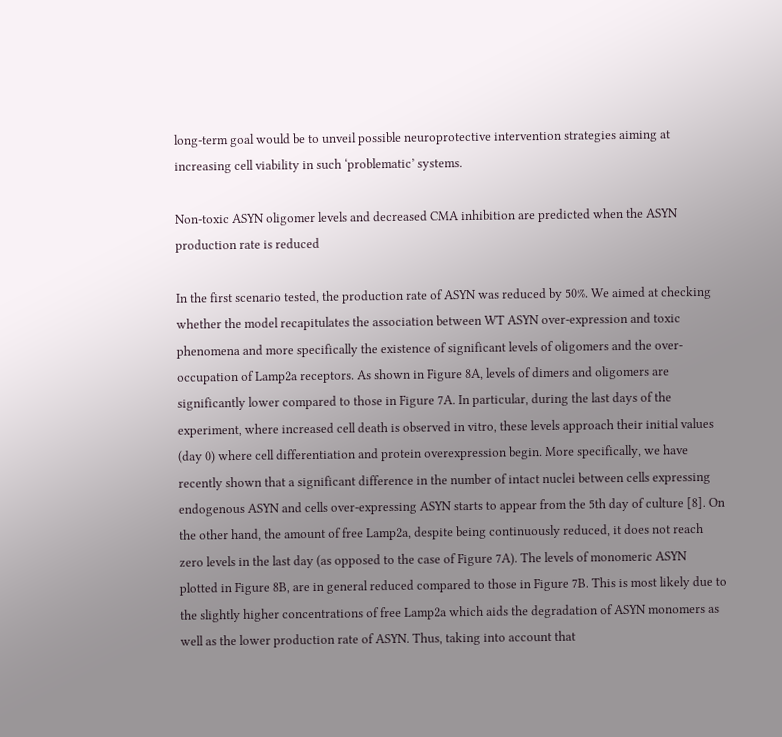long-term goal would be to unveil possible neuroprotective intervention strategies aiming at increasing cell viability in such ‘problematic’ systems.

Non-toxic ASYN oligomer levels and decreased CMA inhibition are predicted when the ASYN production rate is reduced

In the first scenario tested, the production rate of ASYN was reduced by 50%. We aimed at checking whether the model recapitulates the association between WT ASYN over-expression and toxic phenomena and more specifically the existence of significant levels of oligomers and the over-occupation of Lamp2a receptors. As shown in Figure 8A, levels of dimers and oligomers are significantly lower compared to those in Figure 7A. In particular, during the last days of the experiment, where increased cell death is observed in vitro, these levels approach their initial values (day 0) where cell differentiation and protein overexpression begin. More specifically, we have recently shown that a significant difference in the number of intact nuclei between cells expressing endogenous ASYN and cells over-expressing ASYN starts to appear from the 5th day of culture [8]. On the other hand, the amount of free Lamp2a, despite being continuously reduced, it does not reach zero levels in the last day (as opposed to the case of Figure 7A). The levels of monomeric ASYN plotted in Figure 8B, are in general reduced compared to those in Figure 7B. This is most likely due to the slightly higher concentrations of free Lamp2a which aids the degradation of ASYN monomers as well as the lower production rate of ASYN. Thus, taking into account that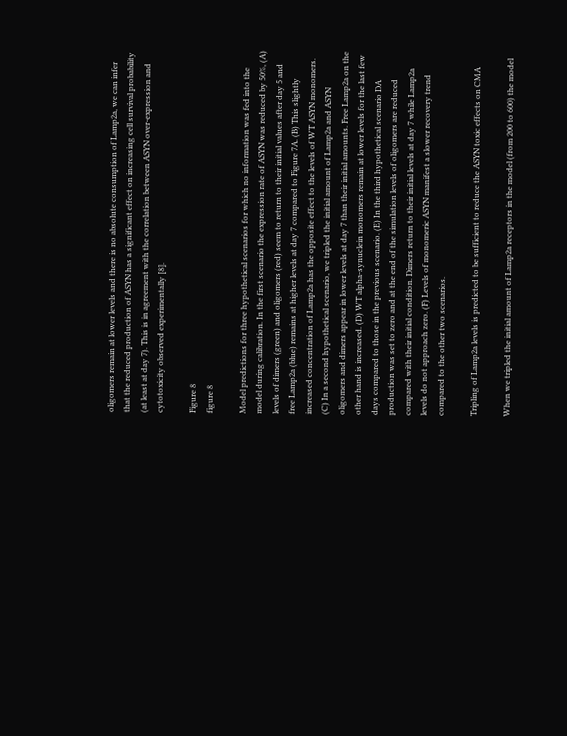oligomers remain at lower levels and there is no absolute consumption of Lamp2a, we can infer that the reduced production of ASYN has a significant effect on increasing cell survival probability (at least at day 7). This is in agreement with the correlation between ASYN over-expression and cytotoxicity observed experimentally [8].

Figure 8
figure 8

Model predictions for three hypothetical scenarios for which no information was fed into the model during calibration. In the first scenario the expression rate of ASYN was reduced by 50%, (A) levels of dimers (green) and oligomers (red) seem to return to their initial values after day 5 and free Lamp2a (blue) remains at higher levels at day 7 compared to Figure 7A. (B) This slightly increased concentration of Lamp2a has the opposite effect to the levels of WT ASYN monomers. (C) In a second hypothetical scenario, we tripled the initial amount of Lamp2a and ASYN oligomers and dimers appear in lower levels at day 7 than their initial amounts. Free Lamp2a on the other hand is increased. (D) WT alpha-synuclein monomers remain at lower levels for the last few days compared to those in the previous scenario. (E) In the third hypothetical scenario DA production was set to zero and at the end of the simulation levels of oligomers are reduced compared with their initial condition. Dimers return to their initial levels at day 7 while Lamp2a levels do not approach zero. (F) Levels of monomeric ASYN manifest a slower recovery trend compared to the other two scenarios.

Tripling of Lamp2a levels is predicted to be sufficient to reduce the ASYN toxic effects on CMA

When we tripled the initial amount of Lamp2a receptors in the model (from 200 to 600) the model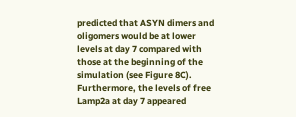predicted that ASYN dimers and oligomers would be at lower levels at day 7 compared with those at the beginning of the simulation (see Figure 8C). Furthermore, the levels of free Lamp2a at day 7 appeared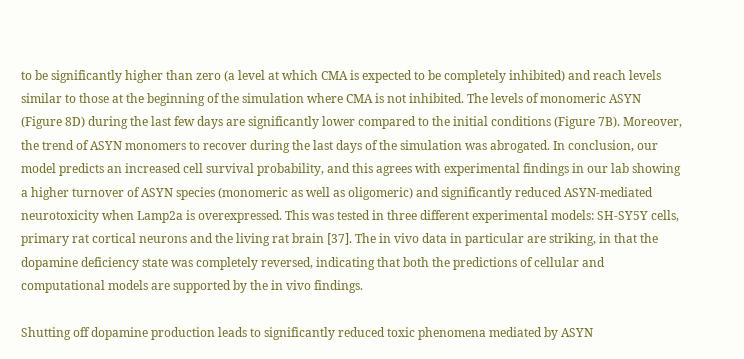to be significantly higher than zero (a level at which CMA is expected to be completely inhibited) and reach levels similar to those at the beginning of the simulation where CMA is not inhibited. The levels of monomeric ASYN (Figure 8D) during the last few days are significantly lower compared to the initial conditions (Figure 7B). Moreover, the trend of ASYN monomers to recover during the last days of the simulation was abrogated. In conclusion, our model predicts an increased cell survival probability, and this agrees with experimental findings in our lab showing a higher turnover of ASYN species (monomeric as well as oligomeric) and significantly reduced ASYN-mediated neurotoxicity when Lamp2a is overexpressed. This was tested in three different experimental models: SH-SY5Y cells, primary rat cortical neurons and the living rat brain [37]. The in vivo data in particular are striking, in that the dopamine deficiency state was completely reversed, indicating that both the predictions of cellular and computational models are supported by the in vivo findings.

Shutting off dopamine production leads to significantly reduced toxic phenomena mediated by ASYN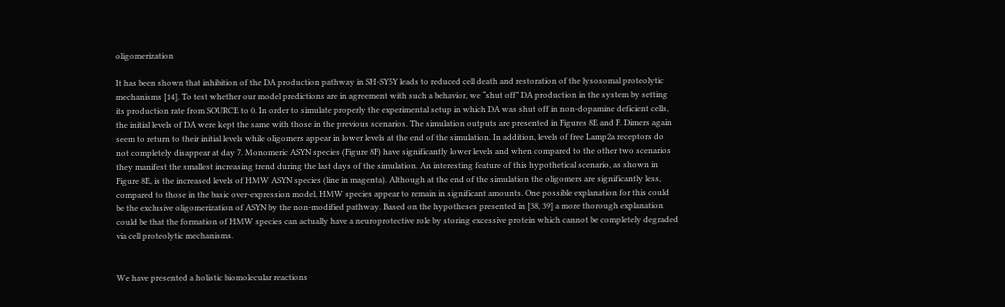oligomerization

It has been shown that inhibition of the DA production pathway in SH-SY5Y leads to reduced cell death and restoration of the lysosomal proteolytic mechanisms [14]. To test whether our model predictions are in agreement with such a behavior, we “shut off” DA production in the system by setting its production rate from SOURCE to 0. In order to simulate properly the experimental setup in which DA was shut off in non-dopamine deficient cells, the initial levels of DA were kept the same with those in the previous scenarios. The simulation outputs are presented in Figures 8E and F. Dimers again seem to return to their initial levels while oligomers appear in lower levels at the end of the simulation. In addition, levels of free Lamp2a receptors do not completely disappear at day 7. Monomeric ASYN species (Figure 8F) have significantly lower levels and when compared to the other two scenarios they manifest the smallest increasing trend during the last days of the simulation. An interesting feature of this hypothetical scenario, as shown in Figure 8E, is the increased levels of HMW ASYN species (line in magenta). Although at the end of the simulation the oligomers are significantly less, compared to those in the basic over-expression model, HMW species appear to remain in significant amounts. One possible explanation for this could be the exclusive oligomerization of ASYN by the non-modified pathway. Based on the hypotheses presented in [38, 39] a more thorough explanation could be that the formation of HMW species can actually have a neuroprotective role by storing excessive protein which cannot be completely degraded via cell proteolytic mechanisms.


We have presented a holistic biomolecular reactions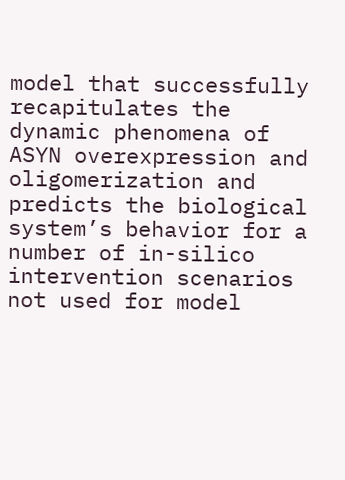model that successfully recapitulates the dynamic phenomena of ASYN overexpression and oligomerization and predicts the biological system’s behavior for a number of in-silico intervention scenarios not used for model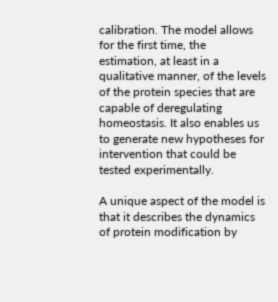calibration. The model allows for the first time, the estimation, at least in a qualitative manner, of the levels of the protein species that are capable of deregulating homeostasis. It also enables us to generate new hypotheses for intervention that could be tested experimentally.

A unique aspect of the model is that it describes the dynamics of protein modification by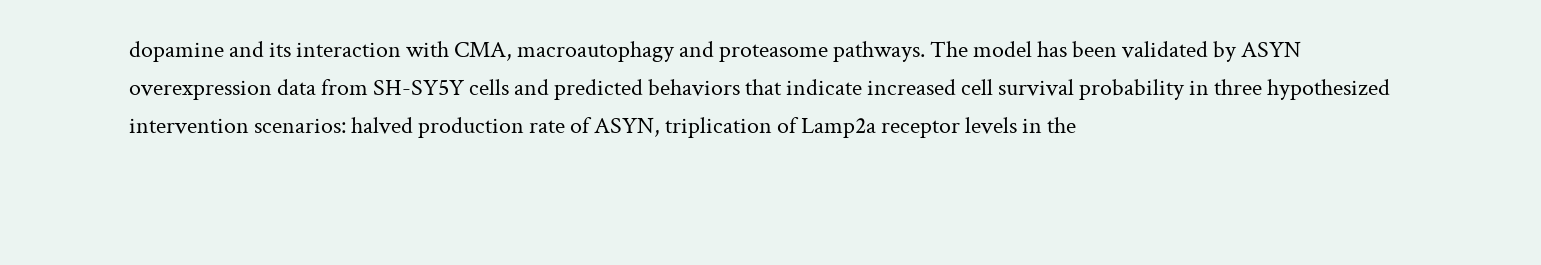dopamine and its interaction with CMA, macroautophagy and proteasome pathways. The model has been validated by ASYN overexpression data from SH-SY5Y cells and predicted behaviors that indicate increased cell survival probability in three hypothesized intervention scenarios: halved production rate of ASYN, triplication of Lamp2a receptor levels in the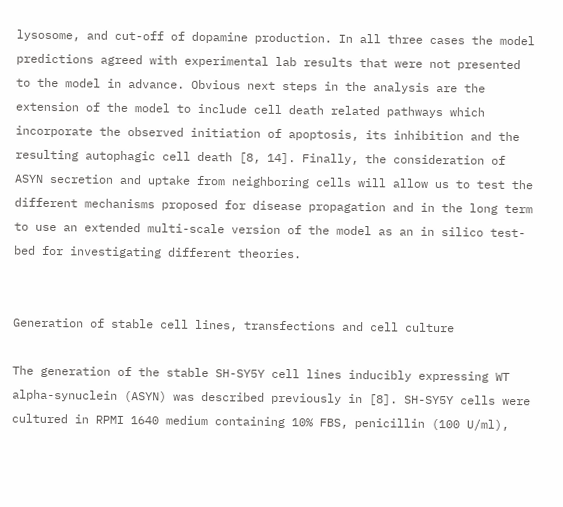lysosome, and cut-off of dopamine production. In all three cases the model predictions agreed with experimental lab results that were not presented to the model in advance. Obvious next steps in the analysis are the extension of the model to include cell death related pathways which incorporate the observed initiation of apoptosis, its inhibition and the resulting autophagic cell death [8, 14]. Finally, the consideration of ASYN secretion and uptake from neighboring cells will allow us to test the different mechanisms proposed for disease propagation and in the long term to use an extended multi-scale version of the model as an in silico test-bed for investigating different theories.


Generation of stable cell lines, transfections and cell culture

The generation of the stable SH-SY5Y cell lines inducibly expressing WT alpha-synuclein (ASYN) was described previously in [8]. SH-SY5Y cells were cultured in RPMI 1640 medium containing 10% FBS, penicillin (100 U/ml),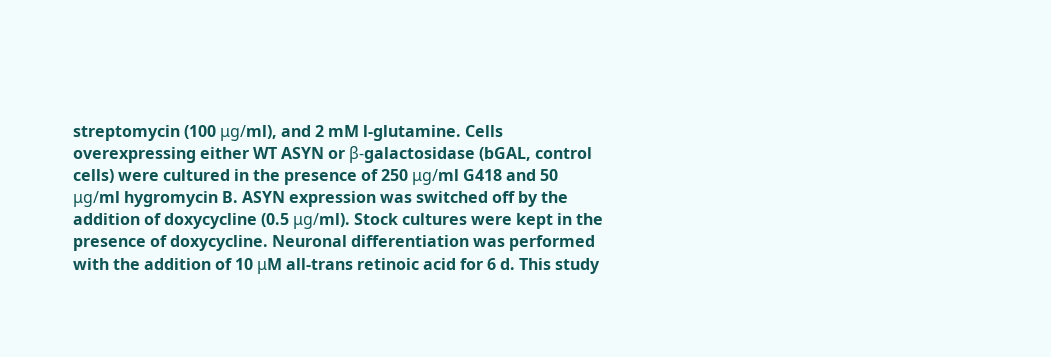streptomycin (100 μg/ml), and 2 mM l-glutamine. Cells overexpressing either WT ASYN or β-galactosidase (bGAL, control cells) were cultured in the presence of 250 μg/ml G418 and 50 μg/ml hygromycin B. ASYN expression was switched off by the addition of doxycycline (0.5 μg/ml). Stock cultures were kept in the presence of doxycycline. Neuronal differentiation was performed with the addition of 10 μM all-trans retinoic acid for 6 d. This study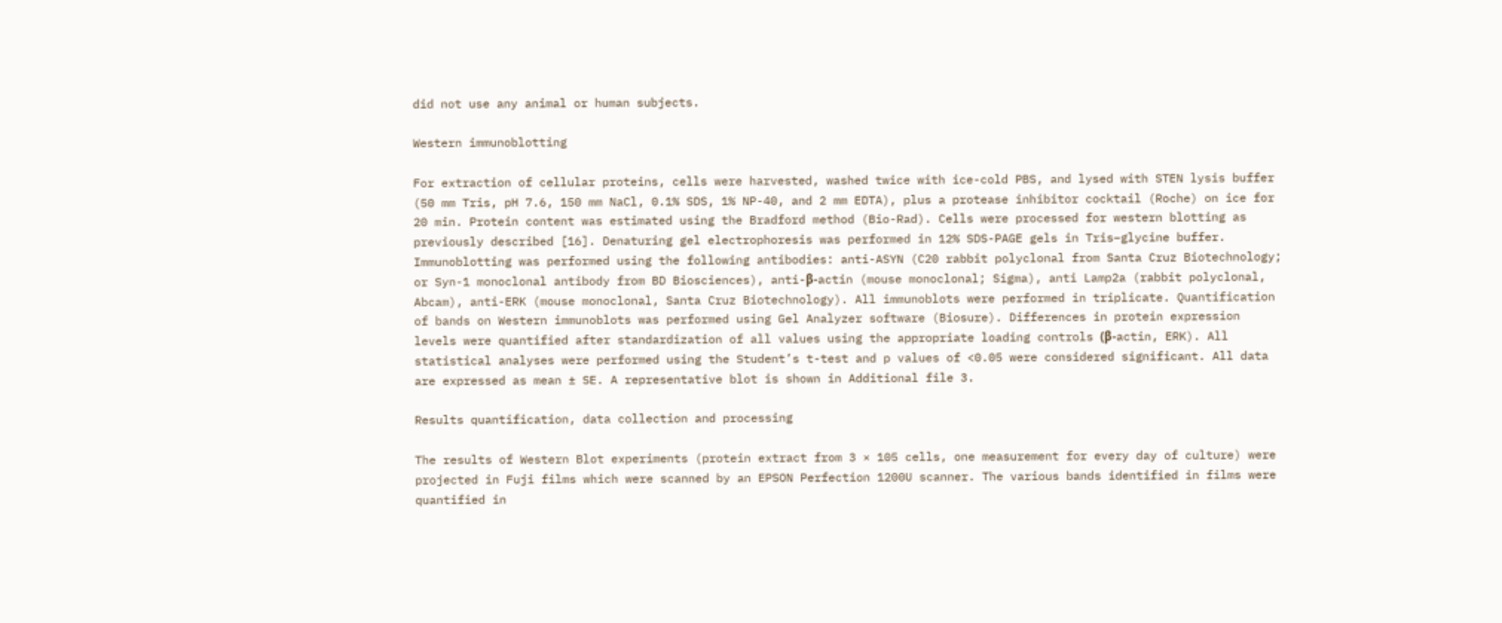did not use any animal or human subjects.

Western immunoblotting

For extraction of cellular proteins, cells were harvested, washed twice with ice-cold PBS, and lysed with STEN lysis buffer (50 mm Tris, pH 7.6, 150 mm NaCl, 0.1% SDS, 1% NP-40, and 2 mm EDTA), plus a protease inhibitor cocktail (Roche) on ice for 20 min. Protein content was estimated using the Bradford method (Bio-Rad). Cells were processed for western blotting as previously described [16]. Denaturing gel electrophoresis was performed in 12% SDS-PAGE gels in Tris–glycine buffer. Immunoblotting was performed using the following antibodies: anti-ASYN (C20 rabbit polyclonal from Santa Cruz Biotechnology; or Syn-1 monoclonal antibody from BD Biosciences), anti-β-actin (mouse monoclonal; Sigma), anti Lamp2a (rabbit polyclonal, Abcam), anti-ERK (mouse monoclonal, Santa Cruz Biotechnology). All immunoblots were performed in triplicate. Quantification of bands on Western immunoblots was performed using Gel Analyzer software (Biosure). Differences in protein expression levels were quantified after standardization of all values using the appropriate loading controls (β-actin, ERK). All statistical analyses were performed using the Student’s t-test and p values of <0.05 were considered significant. All data are expressed as mean ± SE. A representative blot is shown in Additional file 3.

Results quantification, data collection and processing

The results of Western Blot experiments (protein extract from 3 × 105 cells, one measurement for every day of culture) were projected in Fuji films which were scanned by an EPSON Perfection 1200U scanner. The various bands identified in films were quantified in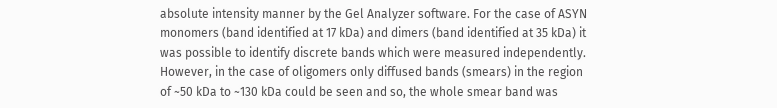absolute intensity manner by the Gel Analyzer software. For the case of ASYN monomers (band identified at 17 kDa) and dimers (band identified at 35 kDa) it was possible to identify discrete bands which were measured independently. However, in the case of oligomers only diffused bands (smears) in the region of ~50 kDa to ~130 kDa could be seen and so, the whole smear band was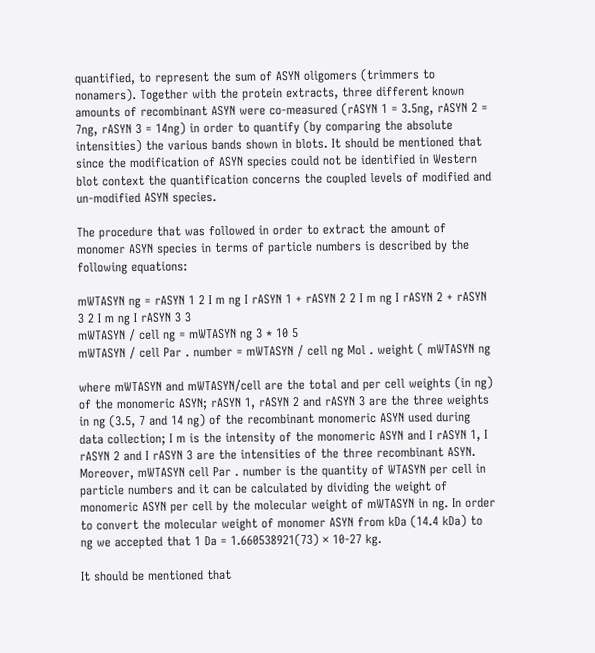quantified, to represent the sum of ASYN oligomers (trimmers to nonamers). Together with the protein extracts, three different known amounts of recombinant ASYN were co-measured (rASYN 1 = 3.5ng, rASYN 2 = 7ng, rASYN 3 = 14ng) in order to quantify (by comparing the absolute intensities) the various bands shown in blots. It should be mentioned that since the modification of ASYN species could not be identified in Western blot context the quantification concerns the coupled levels of modified and un-modified ASYN species.

The procedure that was followed in order to extract the amount of monomer ASYN species in terms of particle numbers is described by the following equations:

mWTASYN ng = rASYN 1 2 I m ng I rASYN 1 + rASYN 2 2 I m ng I rASYN 2 + rASYN 3 2 I m ng I rASYN 3 3
mWTASYN / cell ng = mWTASYN ng 3 * 10 5
mWTASYN / cell Par . number = mWTASYN / cell ng Mol . weight ( mWTASYN ng

where mWTASYN and mWTASYN/cell are the total and per cell weights (in ng) of the monomeric ASYN; rASYN 1, rASYN 2 and rASYN 3 are the three weights in ng (3.5, 7 and 14 ng) of the recombinant monomeric ASYN used during data collection; I m is the intensity of the monomeric ASYN and I rASYN 1, I rASYN 2 and I rASYN 3 are the intensities of the three recombinant ASYN. Moreover, mWTASYN cell Par . number is the quantity of WTASYN per cell in particle numbers and it can be calculated by dividing the weight of monomeric ASYN per cell by the molecular weight of mWTASYN in ng. In order to convert the molecular weight of monomer ASYN from kDa (14.4 kDa) to ng we accepted that 1 Da = 1.660538921(73) × 10-27 kg.

It should be mentioned that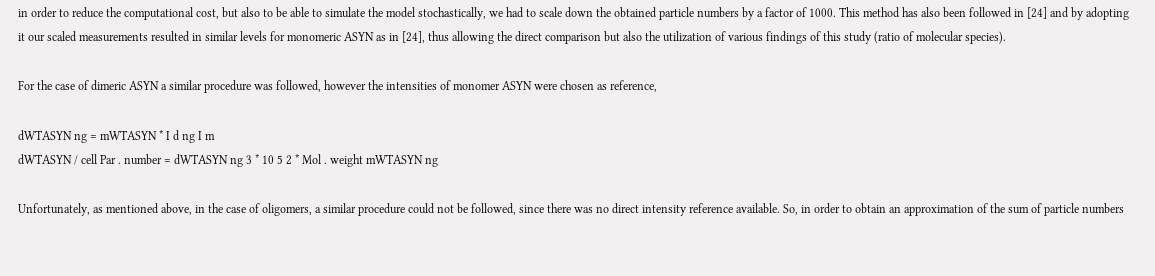in order to reduce the computational cost, but also to be able to simulate the model stochastically, we had to scale down the obtained particle numbers by a factor of 1000. This method has also been followed in [24] and by adopting it our scaled measurements resulted in similar levels for monomeric ASYN as in [24], thus allowing the direct comparison but also the utilization of various findings of this study (ratio of molecular species).

For the case of dimeric ASYN a similar procedure was followed, however the intensities of monomer ASYN were chosen as reference,

dWTASYN ng = mWTASYN * I d ng I m
dWTASYN / cell Par . number = dWTASYN ng 3 * 10 5 2 * Mol . weight mWTASYN ng

Unfortunately, as mentioned above, in the case of oligomers, a similar procedure could not be followed, since there was no direct intensity reference available. So, in order to obtain an approximation of the sum of particle numbers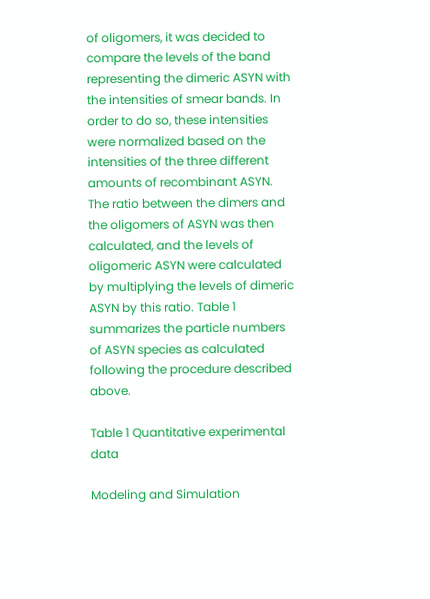of oligomers, it was decided to compare the levels of the band representing the dimeric ASYN with the intensities of smear bands. In order to do so, these intensities were normalized based on the intensities of the three different amounts of recombinant ASYN. The ratio between the dimers and the oligomers of ASYN was then calculated, and the levels of oligomeric ASYN were calculated by multiplying the levels of dimeric ASYN by this ratio. Table 1 summarizes the particle numbers of ASYN species as calculated following the procedure described above.

Table 1 Quantitative experimental data

Modeling and Simulation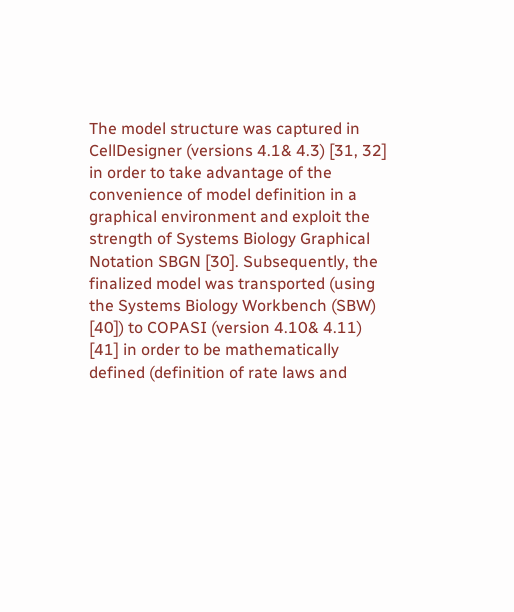The model structure was captured in CellDesigner (versions 4.1& 4.3) [31, 32] in order to take advantage of the convenience of model definition in a graphical environment and exploit the strength of Systems Biology Graphical Notation SBGN [30]. Subsequently, the finalized model was transported (using the Systems Biology Workbench (SBW) [40]) to COPASI (version 4.10& 4.11) [41] in order to be mathematically defined (definition of rate laws and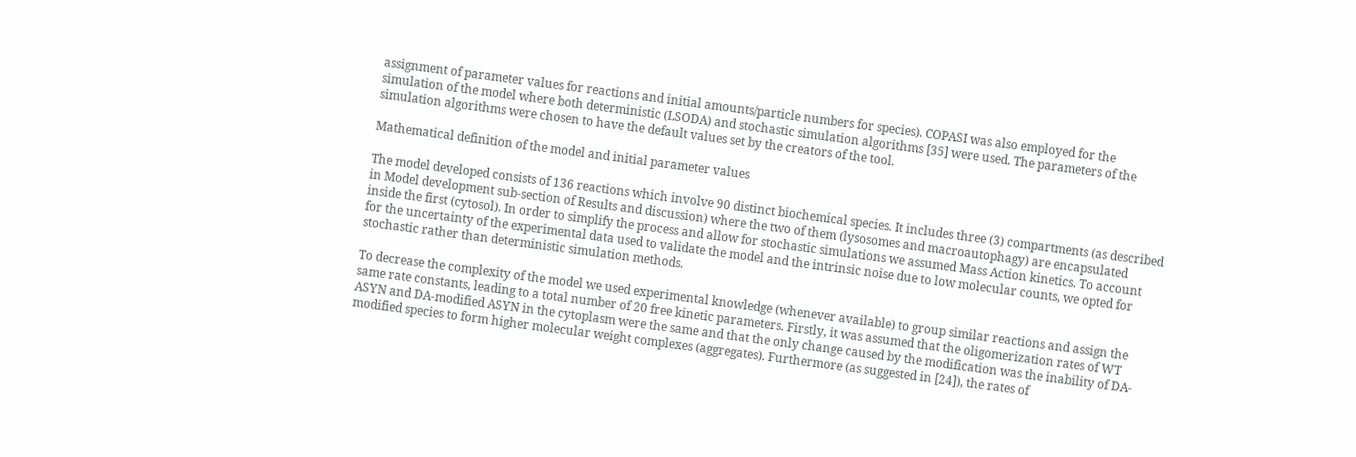assignment of parameter values for reactions and initial amounts/particle numbers for species). COPASI was also employed for the simulation of the model where both deterministic (LSODA) and stochastic simulation algorithms [35] were used. The parameters of the simulation algorithms were chosen to have the default values set by the creators of the tool.

Mathematical definition of the model and initial parameter values

The model developed consists of 136 reactions which involve 90 distinct biochemical species. It includes three (3) compartments (as described in Model development sub-section of Results and discussion) where the two of them (lysosomes and macroautophagy) are encapsulated inside the first (cytosol). In order to simplify the process and allow for stochastic simulations we assumed Mass Action kinetics. To account for the uncertainty of the experimental data used to validate the model and the intrinsic noise due to low molecular counts, we opted for stochastic rather than deterministic simulation methods.

To decrease the complexity of the model we used experimental knowledge (whenever available) to group similar reactions and assign the same rate constants, leading to a total number of 20 free kinetic parameters. Firstly, it was assumed that the oligomerization rates of WT ASYN and DA-modified ASYN in the cytoplasm were the same and that the only change caused by the modification was the inability of DA-modified species to form higher molecular weight complexes (aggregates). Furthermore (as suggested in [24]), the rates of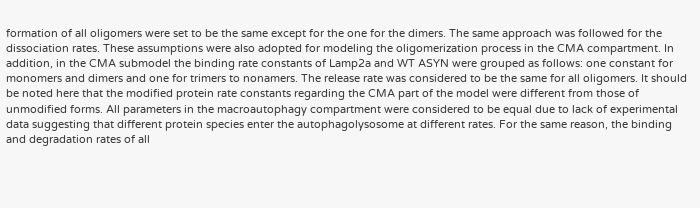formation of all oligomers were set to be the same except for the one for the dimers. The same approach was followed for the dissociation rates. These assumptions were also adopted for modeling the oligomerization process in the CMA compartment. In addition, in the CMA submodel the binding rate constants of Lamp2a and WT ASYN were grouped as follows: one constant for monomers and dimers and one for trimers to nonamers. The release rate was considered to be the same for all oligomers. It should be noted here that the modified protein rate constants regarding the CMA part of the model were different from those of unmodified forms. All parameters in the macroautophagy compartment were considered to be equal due to lack of experimental data suggesting that different protein species enter the autophagolysosome at different rates. For the same reason, the binding and degradation rates of all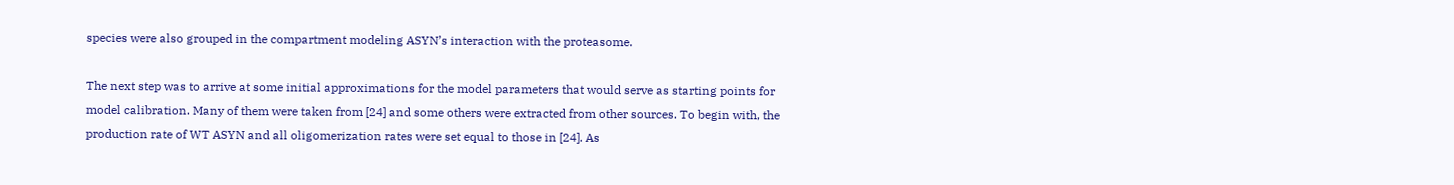species were also grouped in the compartment modeling ASYN’s interaction with the proteasome.

The next step was to arrive at some initial approximations for the model parameters that would serve as starting points for model calibration. Many of them were taken from [24] and some others were extracted from other sources. To begin with, the production rate of WT ASYN and all oligomerization rates were set equal to those in [24]. As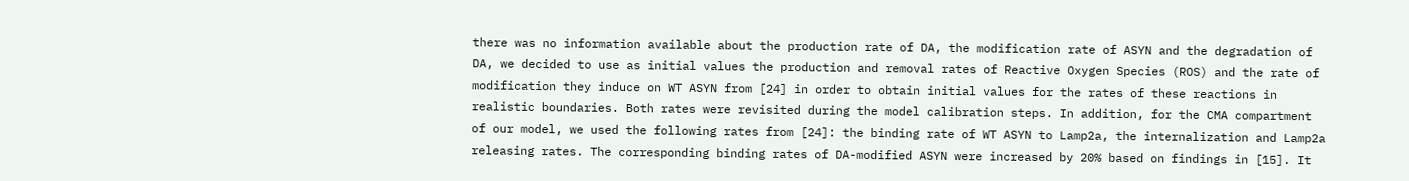there was no information available about the production rate of DA, the modification rate of ASYN and the degradation of DA, we decided to use as initial values the production and removal rates of Reactive Oxygen Species (ROS) and the rate of modification they induce on WT ASYN from [24] in order to obtain initial values for the rates of these reactions in realistic boundaries. Both rates were revisited during the model calibration steps. In addition, for the CMA compartment of our model, we used the following rates from [24]: the binding rate of WT ASYN to Lamp2a, the internalization and Lamp2a releasing rates. The corresponding binding rates of DA-modified ASYN were increased by 20% based on findings in [15]. It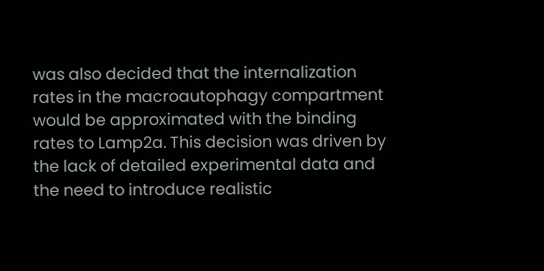was also decided that the internalization rates in the macroautophagy compartment would be approximated with the binding rates to Lamp2a. This decision was driven by the lack of detailed experimental data and the need to introduce realistic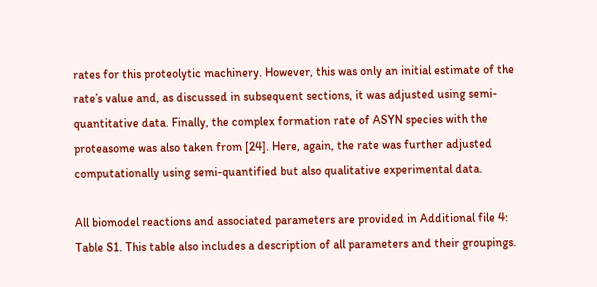rates for this proteolytic machinery. However, this was only an initial estimate of the rate’s value and, as discussed in subsequent sections, it was adjusted using semi-quantitative data. Finally, the complex formation rate of ASYN species with the proteasome was also taken from [24]. Here, again, the rate was further adjusted computationally using semi-quantified but also qualitative experimental data.

All biomodel reactions and associated parameters are provided in Additional file 4: Table S1. This table also includes a description of all parameters and their groupings.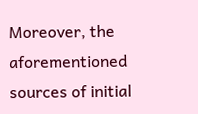Moreover, the aforementioned sources of initial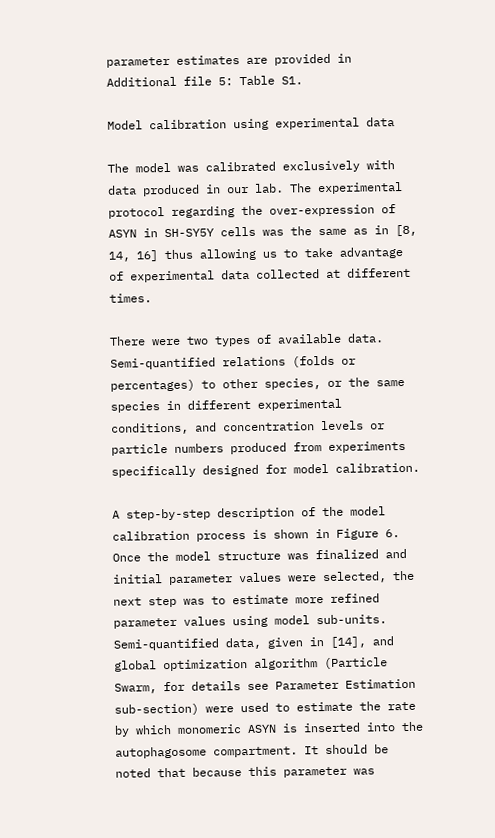parameter estimates are provided in Additional file 5: Table S1.

Model calibration using experimental data

The model was calibrated exclusively with data produced in our lab. The experimental protocol regarding the over-expression of ASYN in SH-SY5Y cells was the same as in [8, 14, 16] thus allowing us to take advantage of experimental data collected at different times.

There were two types of available data. Semi-quantified relations (folds or percentages) to other species, or the same species in different experimental conditions, and concentration levels or particle numbers produced from experiments specifically designed for model calibration.

A step-by-step description of the model calibration process is shown in Figure 6. Once the model structure was finalized and initial parameter values were selected, the next step was to estimate more refined parameter values using model sub-units. Semi-quantified data, given in [14], and global optimization algorithm (Particle Swarm, for details see Parameter Estimation sub-section) were used to estimate the rate by which monomeric ASYN is inserted into the autophagosome compartment. It should be noted that because this parameter was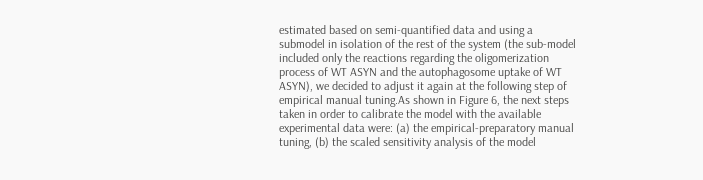estimated based on semi-quantified data and using a submodel in isolation of the rest of the system (the sub-model included only the reactions regarding the oligomerization process of WT ASYN and the autophagosome uptake of WT ASYN), we decided to adjust it again at the following step of empirical manual tuning.As shown in Figure 6, the next steps taken in order to calibrate the model with the available experimental data were: (a) the empirical-preparatory manual tuning, (b) the scaled sensitivity analysis of the model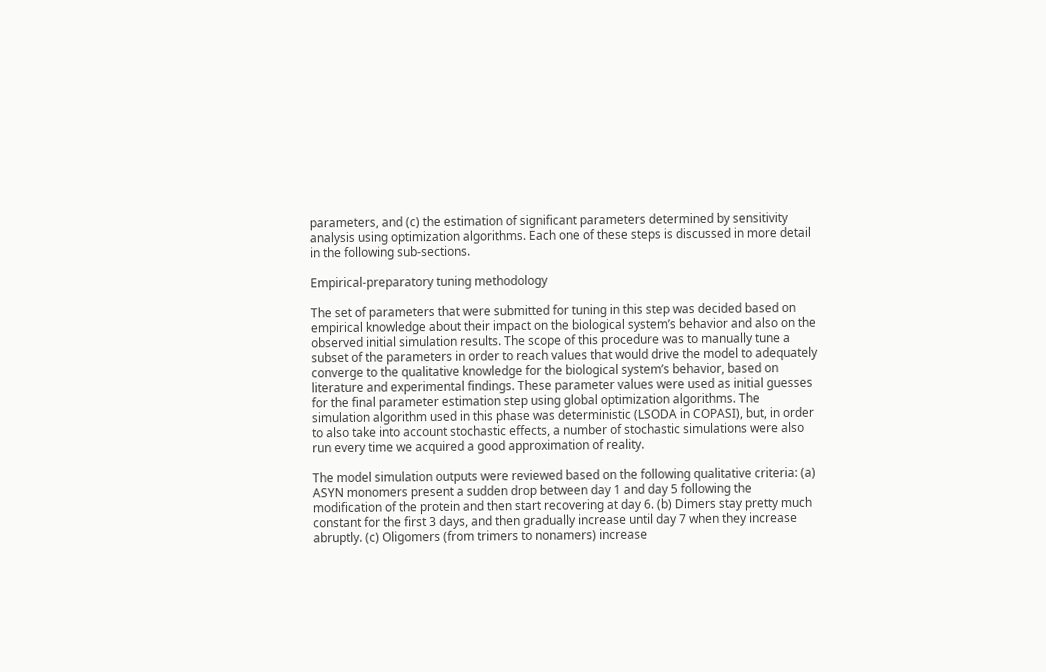parameters, and (c) the estimation of significant parameters determined by sensitivity analysis using optimization algorithms. Each one of these steps is discussed in more detail in the following sub-sections.

Empirical-preparatory tuning methodology

The set of parameters that were submitted for tuning in this step was decided based on empirical knowledge about their impact on the biological system’s behavior and also on the observed initial simulation results. The scope of this procedure was to manually tune a subset of the parameters in order to reach values that would drive the model to adequately converge to the qualitative knowledge for the biological system’s behavior, based on literature and experimental findings. These parameter values were used as initial guesses for the final parameter estimation step using global optimization algorithms. The simulation algorithm used in this phase was deterministic (LSODA in COPASI), but, in order to also take into account stochastic effects, a number of stochastic simulations were also run every time we acquired a good approximation of reality.

The model simulation outputs were reviewed based on the following qualitative criteria: (a) ASYN monomers present a sudden drop between day 1 and day 5 following the modification of the protein and then start recovering at day 6. (b) Dimers stay pretty much constant for the first 3 days, and then gradually increase until day 7 when they increase abruptly. (c) Oligomers (from trimers to nonamers) increase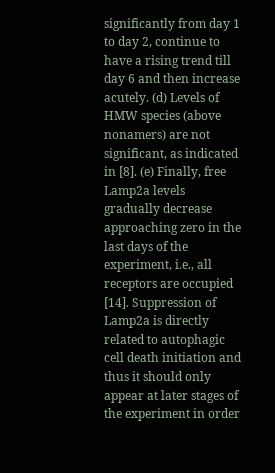significantly from day 1 to day 2, continue to have a rising trend till day 6 and then increase acutely. (d) Levels of HMW species (above nonamers) are not significant, as indicated in [8]. (e) Finally, free Lamp2a levels gradually decrease approaching zero in the last days of the experiment, i.e., all receptors are occupied [14]. Suppression of Lamp2a is directly related to autophagic cell death initiation and thus it should only appear at later stages of the experiment in order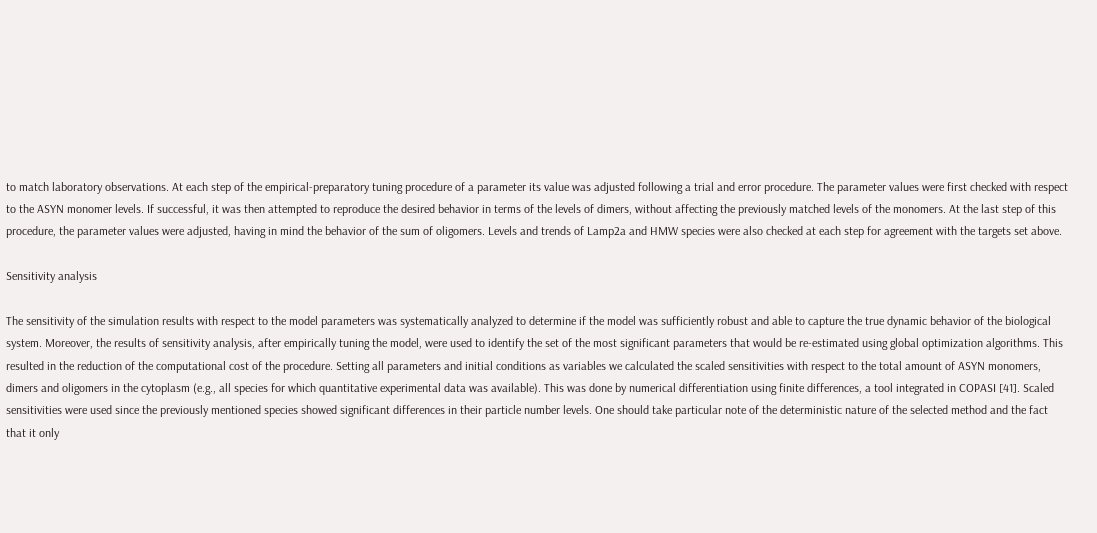to match laboratory observations. At each step of the empirical-preparatory tuning procedure of a parameter its value was adjusted following a trial and error procedure. The parameter values were first checked with respect to the ASYN monomer levels. If successful, it was then attempted to reproduce the desired behavior in terms of the levels of dimers, without affecting the previously matched levels of the monomers. At the last step of this procedure, the parameter values were adjusted, having in mind the behavior of the sum of oligomers. Levels and trends of Lamp2a and HMW species were also checked at each step for agreement with the targets set above.

Sensitivity analysis

The sensitivity of the simulation results with respect to the model parameters was systematically analyzed to determine if the model was sufficiently robust and able to capture the true dynamic behavior of the biological system. Moreover, the results of sensitivity analysis, after empirically tuning the model, were used to identify the set of the most significant parameters that would be re-estimated using global optimization algorithms. This resulted in the reduction of the computational cost of the procedure. Setting all parameters and initial conditions as variables we calculated the scaled sensitivities with respect to the total amount of ASYN monomers, dimers and oligomers in the cytoplasm (e.g., all species for which quantitative experimental data was available). This was done by numerical differentiation using finite differences, a tool integrated in COPASI [41]. Scaled sensitivities were used since the previously mentioned species showed significant differences in their particle number levels. One should take particular note of the deterministic nature of the selected method and the fact that it only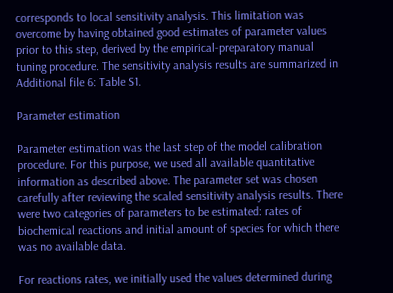corresponds to local sensitivity analysis. This limitation was overcome by having obtained good estimates of parameter values prior to this step, derived by the empirical-preparatory manual tuning procedure. The sensitivity analysis results are summarized in Additional file 6: Table S1.

Parameter estimation

Parameter estimation was the last step of the model calibration procedure. For this purpose, we used all available quantitative information as described above. The parameter set was chosen carefully after reviewing the scaled sensitivity analysis results. There were two categories of parameters to be estimated: rates of biochemical reactions and initial amount of species for which there was no available data.

For reactions rates, we initially used the values determined during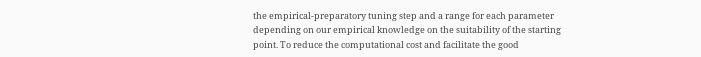the empirical-preparatory tuning step and a range for each parameter depending on our empirical knowledge on the suitability of the starting point. To reduce the computational cost and facilitate the good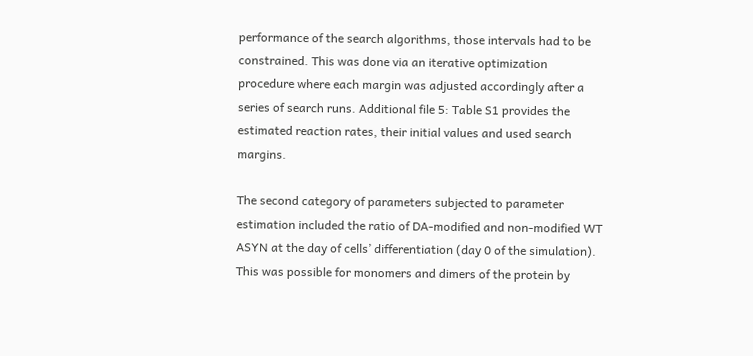performance of the search algorithms, those intervals had to be constrained. This was done via an iterative optimization procedure where each margin was adjusted accordingly after a series of search runs. Additional file 5: Table S1 provides the estimated reaction rates, their initial values and used search margins.

The second category of parameters subjected to parameter estimation included the ratio of DA-modified and non-modified WT ASYN at the day of cells’ differentiation (day 0 of the simulation). This was possible for monomers and dimers of the protein by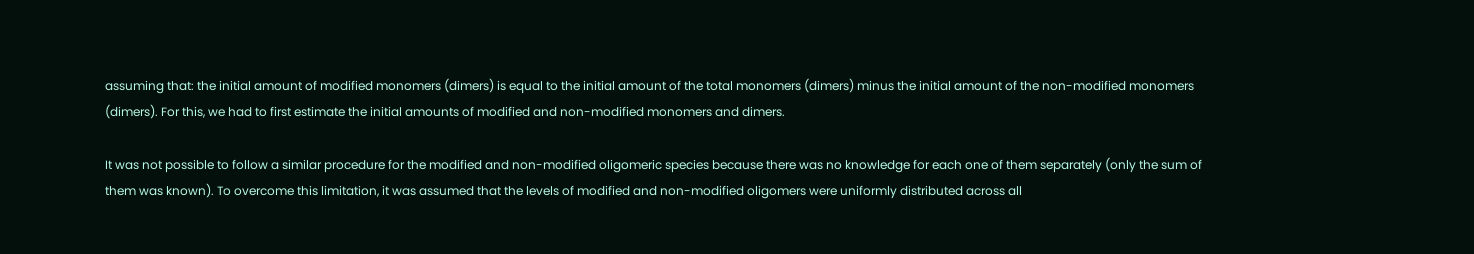assuming that: the initial amount of modified monomers (dimers) is equal to the initial amount of the total monomers (dimers) minus the initial amount of the non-modified monomers (dimers). For this, we had to first estimate the initial amounts of modified and non-modified monomers and dimers.

It was not possible to follow a similar procedure for the modified and non-modified oligomeric species because there was no knowledge for each one of them separately (only the sum of them was known). To overcome this limitation, it was assumed that the levels of modified and non-modified oligomers were uniformly distributed across all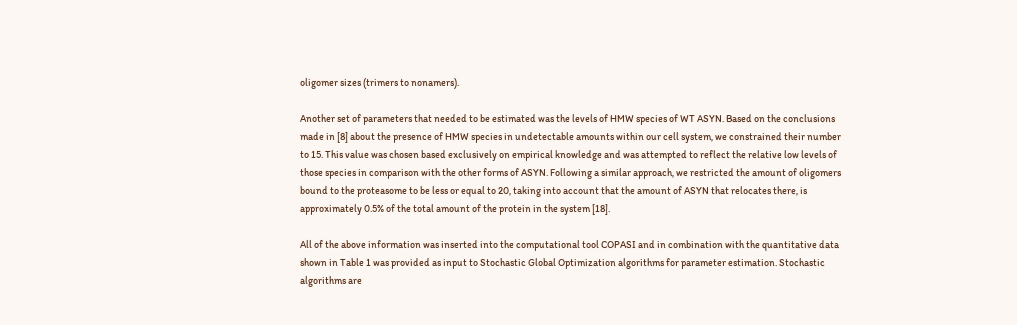oligomer sizes (trimers to nonamers).

Another set of parameters that needed to be estimated was the levels of HMW species of WT ASYN. Based on the conclusions made in [8] about the presence of HMW species in undetectable amounts within our cell system, we constrained their number to 15. This value was chosen based exclusively on empirical knowledge and was attempted to reflect the relative low levels of those species in comparison with the other forms of ASYN. Following a similar approach, we restricted the amount of oligomers bound to the proteasome to be less or equal to 20, taking into account that the amount of ASYN that relocates there, is approximately 0.5% of the total amount of the protein in the system [18].

All of the above information was inserted into the computational tool COPASI and in combination with the quantitative data shown in Table 1 was provided as input to Stochastic Global Optimization algorithms for parameter estimation. Stochastic algorithms are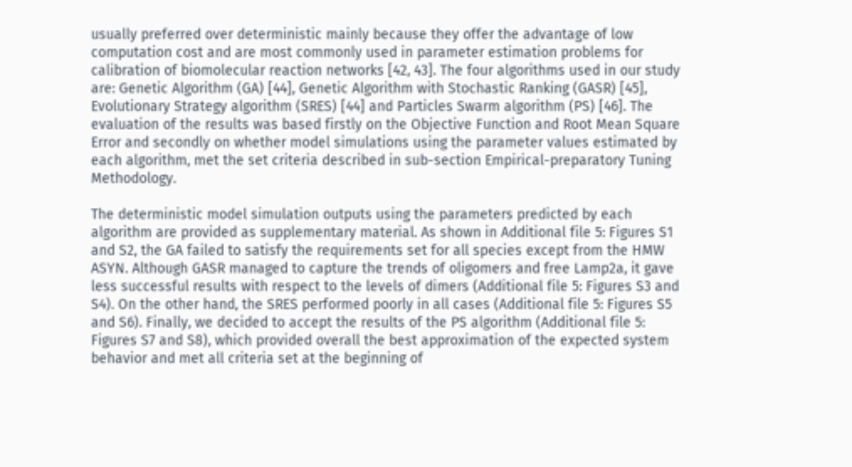usually preferred over deterministic mainly because they offer the advantage of low computation cost and are most commonly used in parameter estimation problems for calibration of biomolecular reaction networks [42, 43]. The four algorithms used in our study are: Genetic Algorithm (GA) [44], Genetic Algorithm with Stochastic Ranking (GASR) [45], Evolutionary Strategy algorithm (SRES) [44] and Particles Swarm algorithm (PS) [46]. The evaluation of the results was based firstly on the Objective Function and Root Mean Square Error and secondly on whether model simulations using the parameter values estimated by each algorithm, met the set criteria described in sub-section Empirical-preparatory Tuning Methodology.

The deterministic model simulation outputs using the parameters predicted by each algorithm are provided as supplementary material. As shown in Additional file 5: Figures S1 and S2, the GA failed to satisfy the requirements set for all species except from the HMW ASYN. Although GASR managed to capture the trends of oligomers and free Lamp2a, it gave less successful results with respect to the levels of dimers (Additional file 5: Figures S3 and S4). On the other hand, the SRES performed poorly in all cases (Additional file 5: Figures S5 and S6). Finally, we decided to accept the results of the PS algorithm (Additional file 5: Figures S7 and S8), which provided overall the best approximation of the expected system behavior and met all criteria set at the beginning of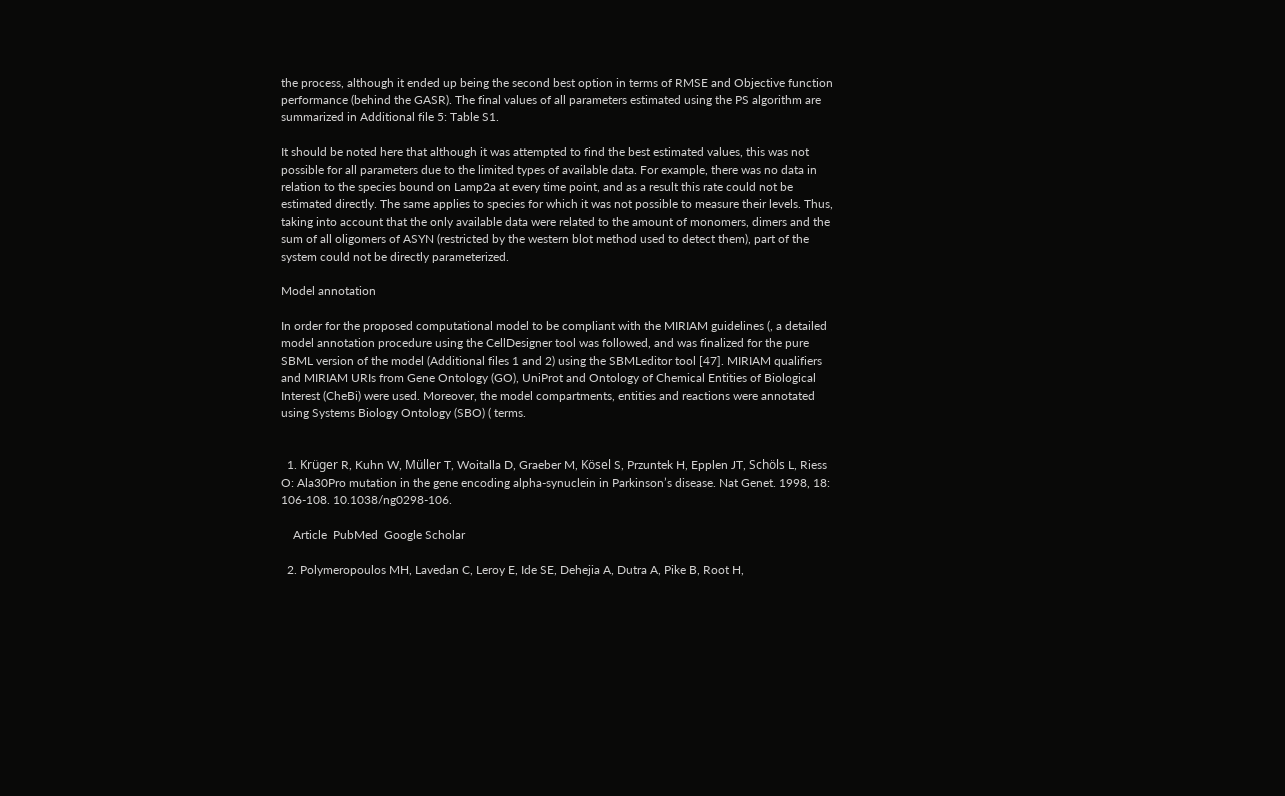the process, although it ended up being the second best option in terms of RMSE and Objective function performance (behind the GASR). The final values of all parameters estimated using the PS algorithm are summarized in Additional file 5: Table S1.

It should be noted here that although it was attempted to find the best estimated values, this was not possible for all parameters due to the limited types of available data. For example, there was no data in relation to the species bound on Lamp2a at every time point, and as a result this rate could not be estimated directly. The same applies to species for which it was not possible to measure their levels. Thus, taking into account that the only available data were related to the amount of monomers, dimers and the sum of all oligomers of ASYN (restricted by the western blot method used to detect them), part of the system could not be directly parameterized.

Model annotation

In order for the proposed computational model to be compliant with the MIRIAM guidelines (, a detailed model annotation procedure using the CellDesigner tool was followed, and was finalized for the pure SBML version of the model (Additional files 1 and 2) using the SBMLeditor tool [47]. MIRIAM qualifiers and MIRIAM URIs from Gene Ontology (GO), UniProt and Ontology of Chemical Entities of Biological Interest (CheBi) were used. Moreover, the model compartments, entities and reactions were annotated using Systems Biology Ontology (SBO) ( terms.


  1. Krüger R, Kuhn W, Müller T, Woitalla D, Graeber M, Kösel S, Przuntek H, Epplen JT, Schöls L, Riess O: Ala30Pro mutation in the gene encoding alpha-synuclein in Parkinson’s disease. Nat Genet. 1998, 18: 106-108. 10.1038/ng0298-106.

    Article  PubMed  Google Scholar

  2. Polymeropoulos MH, Lavedan C, Leroy E, Ide SE, Dehejia A, Dutra A, Pike B, Root H,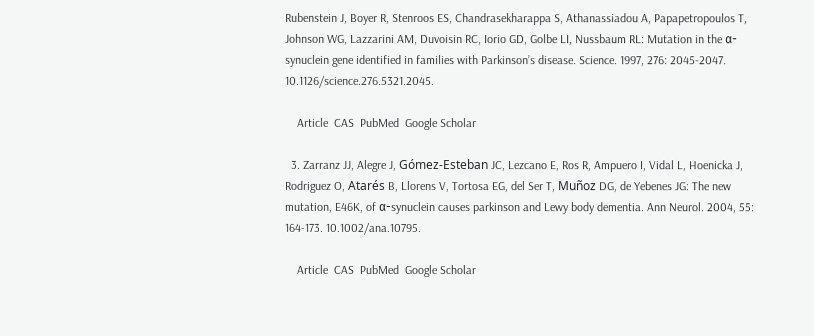Rubenstein J, Boyer R, Stenroos ES, Chandrasekharappa S, Athanassiadou A, Papapetropoulos T, Johnson WG, Lazzarini AM, Duvoisin RC, Iorio GD, Golbe LI, Nussbaum RL: Mutation in the α-synuclein gene identified in families with Parkinson’s disease. Science. 1997, 276: 2045-2047. 10.1126/science.276.5321.2045.

    Article  CAS  PubMed  Google Scholar

  3. Zarranz JJ, Alegre J, Gómez-Esteban JC, Lezcano E, Ros R, Ampuero I, Vidal L, Hoenicka J, Rodriguez O, Atarés B, Llorens V, Tortosa EG, del Ser T, Muñoz DG, de Yebenes JG: The new mutation, E46K, of α-synuclein causes parkinson and Lewy body dementia. Ann Neurol. 2004, 55: 164-173. 10.1002/ana.10795.

    Article  CAS  PubMed  Google Scholar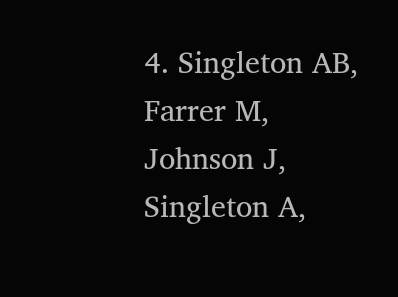4. Singleton AB, Farrer M, Johnson J, Singleton A,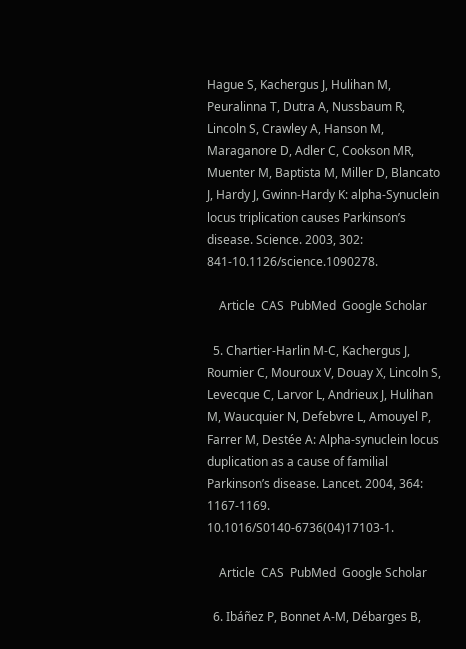Hague S, Kachergus J, Hulihan M, Peuralinna T, Dutra A, Nussbaum R, Lincoln S, Crawley A, Hanson M, Maraganore D, Adler C, Cookson MR, Muenter M, Baptista M, Miller D, Blancato J, Hardy J, Gwinn-Hardy K: alpha-Synuclein locus triplication causes Parkinson’s disease. Science. 2003, 302: 841-10.1126/science.1090278.

    Article  CAS  PubMed  Google Scholar

  5. Chartier-Harlin M-C, Kachergus J, Roumier C, Mouroux V, Douay X, Lincoln S, Levecque C, Larvor L, Andrieux J, Hulihan M, Waucquier N, Defebvre L, Amouyel P, Farrer M, Destée A: Alpha-synuclein locus duplication as a cause of familial Parkinson’s disease. Lancet. 2004, 364: 1167-1169. 10.1016/S0140-6736(04)17103-1.

    Article  CAS  PubMed  Google Scholar

  6. Ibáñez P, Bonnet A-M, Débarges B,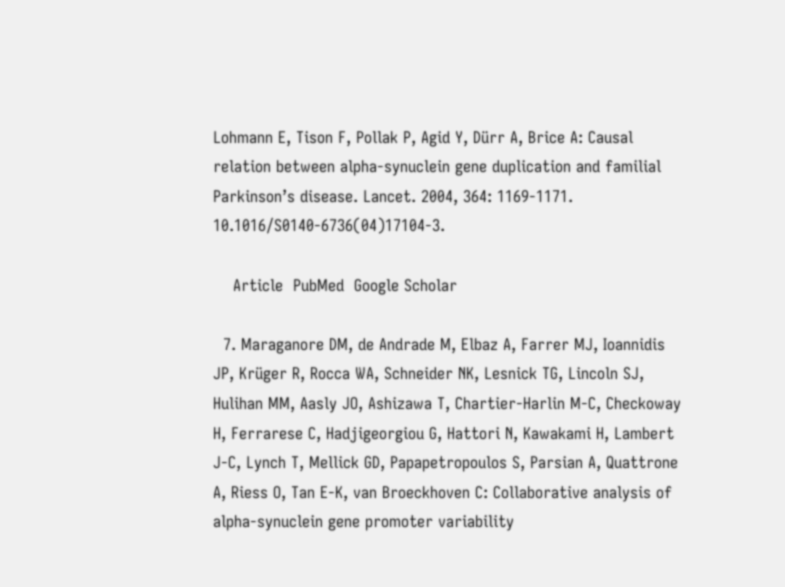Lohmann E, Tison F, Pollak P, Agid Y, Dürr A, Brice A: Causal relation between alpha-synuclein gene duplication and familial Parkinson’s disease. Lancet. 2004, 364: 1169-1171. 10.1016/S0140-6736(04)17104-3.

    Article  PubMed  Google Scholar

  7. Maraganore DM, de Andrade M, Elbaz A, Farrer MJ, Ioannidis JP, Krüger R, Rocca WA, Schneider NK, Lesnick TG, Lincoln SJ, Hulihan MM, Aasly JO, Ashizawa T, Chartier-Harlin M-C, Checkoway H, Ferrarese C, Hadjigeorgiou G, Hattori N, Kawakami H, Lambert J-C, Lynch T, Mellick GD, Papapetropoulos S, Parsian A, Quattrone A, Riess O, Tan E-K, van Broeckhoven C: Collaborative analysis of alpha-synuclein gene promoter variability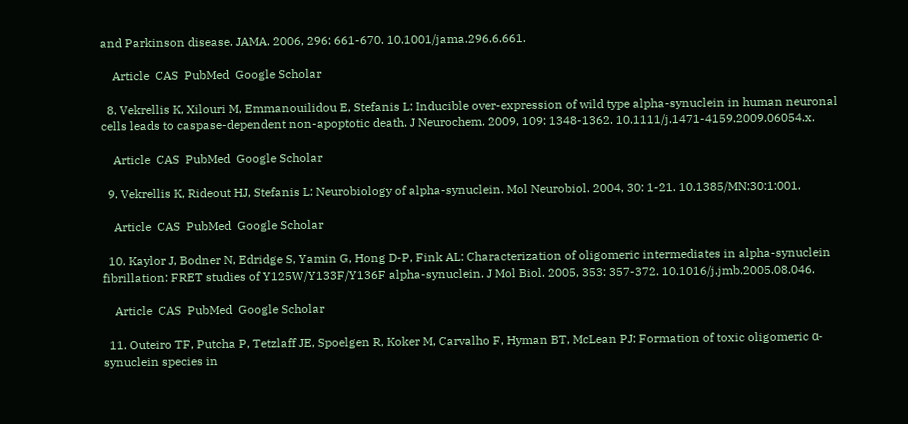and Parkinson disease. JAMA. 2006, 296: 661-670. 10.1001/jama.296.6.661.

    Article  CAS  PubMed  Google Scholar

  8. Vekrellis K, Xilouri M, Emmanouilidou E, Stefanis L: Inducible over-expression of wild type alpha-synuclein in human neuronal cells leads to caspase-dependent non-apoptotic death. J Neurochem. 2009, 109: 1348-1362. 10.1111/j.1471-4159.2009.06054.x.

    Article  CAS  PubMed  Google Scholar

  9. Vekrellis K, Rideout HJ, Stefanis L: Neurobiology of alpha-synuclein. Mol Neurobiol. 2004, 30: 1-21. 10.1385/MN:30:1:001.

    Article  CAS  PubMed  Google Scholar

  10. Kaylor J, Bodner N, Edridge S, Yamin G, Hong D-P, Fink AL: Characterization of oligomeric intermediates in alpha-synuclein fibrillation: FRET studies of Y125W/Y133F/Y136F alpha-synuclein. J Mol Biol. 2005, 353: 357-372. 10.1016/j.jmb.2005.08.046.

    Article  CAS  PubMed  Google Scholar

  11. Outeiro TF, Putcha P, Tetzlaff JE, Spoelgen R, Koker M, Carvalho F, Hyman BT, McLean PJ: Formation of toxic oligomeric α-synuclein species in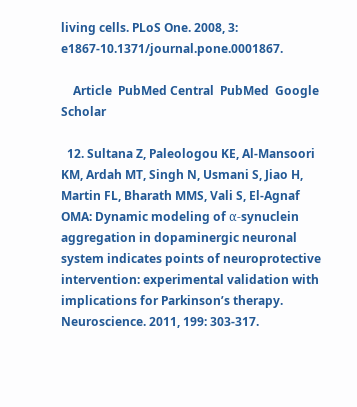living cells. PLoS One. 2008, 3: e1867-10.1371/journal.pone.0001867.

    Article  PubMed Central  PubMed  Google Scholar

  12. Sultana Z, Paleologou KE, Al-Mansoori KM, Ardah MT, Singh N, Usmani S, Jiao H, Martin FL, Bharath MMS, Vali S, El-Agnaf OMA: Dynamic modeling of α-synuclein aggregation in dopaminergic neuronal system indicates points of neuroprotective intervention: experimental validation with implications for Parkinson’s therapy. Neuroscience. 2011, 199: 303-317.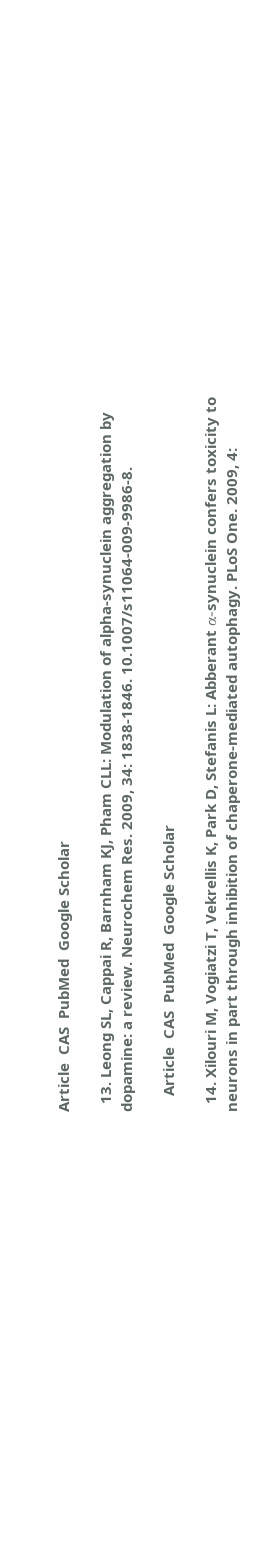Article  CAS  PubMed  Google Scholar

  13. Leong SL, Cappai R, Barnham KJ, Pham CLL: Modulation of alpha-synuclein aggregation by dopamine: a review. Neurochem Res. 2009, 34: 1838-1846. 10.1007/s11064-009-9986-8.

    Article  CAS  PubMed  Google Scholar

  14. Xilouri M, Vogiatzi T, Vekrellis K, Park D, Stefanis L: Abberant α-synuclein confers toxicity to neurons in part through inhibition of chaperone-mediated autophagy. PLoS One. 2009, 4: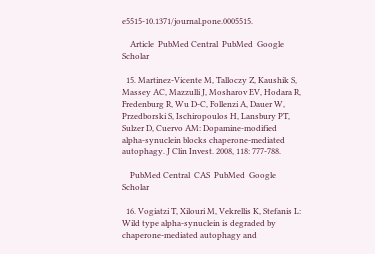e5515-10.1371/journal.pone.0005515.

    Article  PubMed Central  PubMed  Google Scholar

  15. Martinez-Vicente M, Talloczy Z, Kaushik S, Massey AC, Mazzulli J, Mosharov EV, Hodara R, Fredenburg R, Wu D-C, Follenzi A, Dauer W, Przedborski S, Ischiropoulos H, Lansbury PT, Sulzer D, Cuervo AM: Dopamine-modified alpha-synuclein blocks chaperone-mediated autophagy. J Clin Invest. 2008, 118: 777-788.

    PubMed Central  CAS  PubMed  Google Scholar

  16. Vogiatzi T, Xilouri M, Vekrellis K, Stefanis L: Wild type alpha-synuclein is degraded by chaperone-mediated autophagy and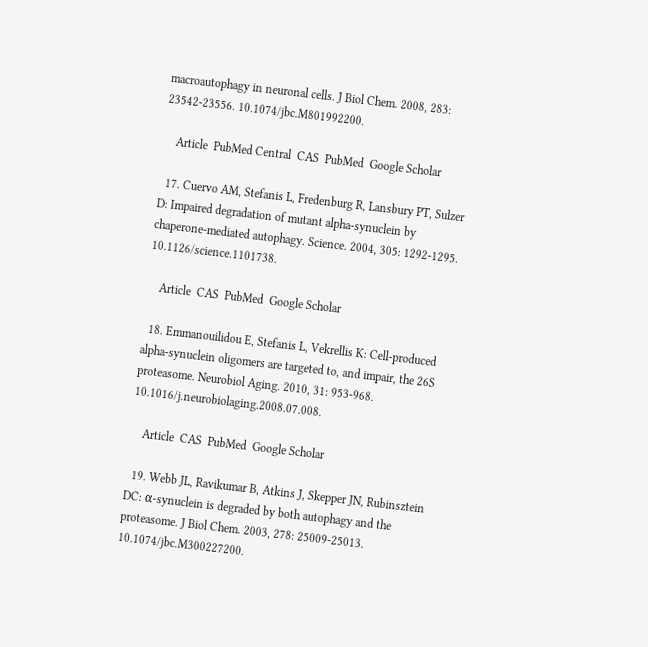macroautophagy in neuronal cells. J Biol Chem. 2008, 283: 23542-23556. 10.1074/jbc.M801992200.

    Article  PubMed Central  CAS  PubMed  Google Scholar

  17. Cuervo AM, Stefanis L, Fredenburg R, Lansbury PT, Sulzer D: Impaired degradation of mutant alpha-synuclein by chaperone-mediated autophagy. Science. 2004, 305: 1292-1295. 10.1126/science.1101738.

    Article  CAS  PubMed  Google Scholar

  18. Emmanouilidou E, Stefanis L, Vekrellis K: Cell-produced alpha-synuclein oligomers are targeted to, and impair, the 26S proteasome. Neurobiol Aging. 2010, 31: 953-968. 10.1016/j.neurobiolaging.2008.07.008.

    Article  CAS  PubMed  Google Scholar

  19. Webb JL, Ravikumar B, Atkins J, Skepper JN, Rubinsztein DC: α-synuclein is degraded by both autophagy and the proteasome. J Biol Chem. 2003, 278: 25009-25013. 10.1074/jbc.M300227200.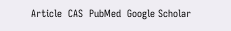Article  CAS  PubMed  Google Scholar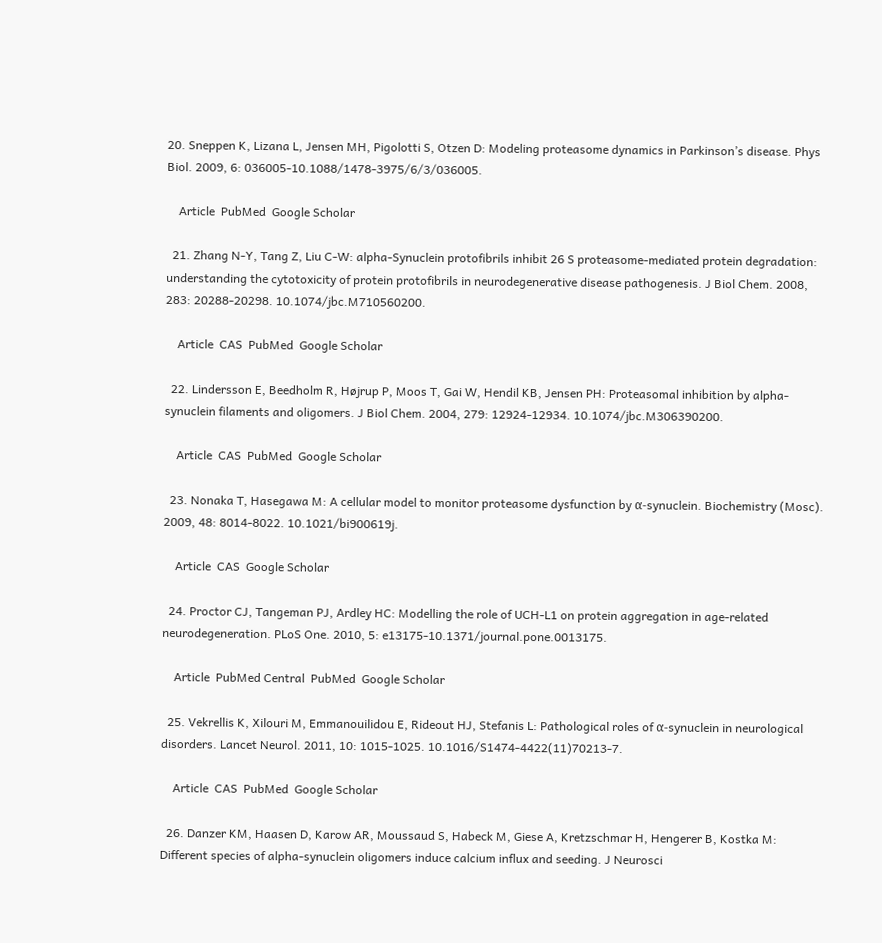20. Sneppen K, Lizana L, Jensen MH, Pigolotti S, Otzen D: Modeling proteasome dynamics in Parkinson’s disease. Phys Biol. 2009, 6: 036005-10.1088/1478-3975/6/3/036005.

    Article  PubMed  Google Scholar

  21. Zhang N-Y, Tang Z, Liu C-W: alpha-Synuclein protofibrils inhibit 26 S proteasome-mediated protein degradation: understanding the cytotoxicity of protein protofibrils in neurodegenerative disease pathogenesis. J Biol Chem. 2008, 283: 20288-20298. 10.1074/jbc.M710560200.

    Article  CAS  PubMed  Google Scholar

  22. Lindersson E, Beedholm R, Højrup P, Moos T, Gai W, Hendil KB, Jensen PH: Proteasomal inhibition by alpha-synuclein filaments and oligomers. J Biol Chem. 2004, 279: 12924-12934. 10.1074/jbc.M306390200.

    Article  CAS  PubMed  Google Scholar

  23. Nonaka T, Hasegawa M: A cellular model to monitor proteasome dysfunction by α-synuclein. Biochemistry (Mosc). 2009, 48: 8014-8022. 10.1021/bi900619j.

    Article  CAS  Google Scholar

  24. Proctor CJ, Tangeman PJ, Ardley HC: Modelling the role of UCH-L1 on protein aggregation in age-related neurodegeneration. PLoS One. 2010, 5: e13175-10.1371/journal.pone.0013175.

    Article  PubMed Central  PubMed  Google Scholar

  25. Vekrellis K, Xilouri M, Emmanouilidou E, Rideout HJ, Stefanis L: Pathological roles of α-synuclein in neurological disorders. Lancet Neurol. 2011, 10: 1015-1025. 10.1016/S1474-4422(11)70213-7.

    Article  CAS  PubMed  Google Scholar

  26. Danzer KM, Haasen D, Karow AR, Moussaud S, Habeck M, Giese A, Kretzschmar H, Hengerer B, Kostka M: Different species of alpha-synuclein oligomers induce calcium influx and seeding. J Neurosci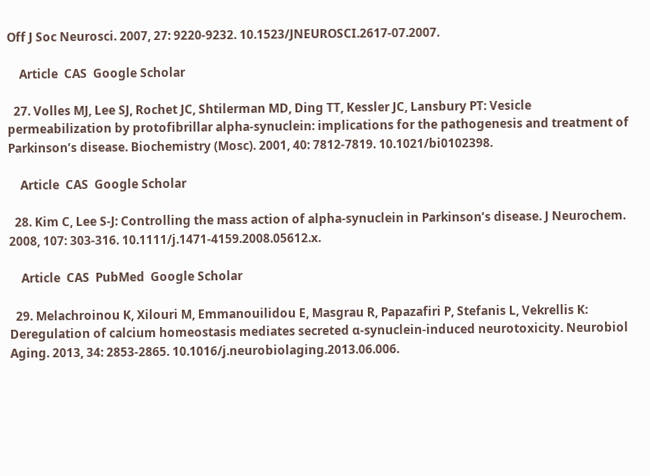Off J Soc Neurosci. 2007, 27: 9220-9232. 10.1523/JNEUROSCI.2617-07.2007.

    Article  CAS  Google Scholar

  27. Volles MJ, Lee SJ, Rochet JC, Shtilerman MD, Ding TT, Kessler JC, Lansbury PT: Vesicle permeabilization by protofibrillar alpha-synuclein: implications for the pathogenesis and treatment of Parkinson’s disease. Biochemistry (Mosc). 2001, 40: 7812-7819. 10.1021/bi0102398.

    Article  CAS  Google Scholar

  28. Kim C, Lee S-J: Controlling the mass action of alpha-synuclein in Parkinson’s disease. J Neurochem. 2008, 107: 303-316. 10.1111/j.1471-4159.2008.05612.x.

    Article  CAS  PubMed  Google Scholar

  29. Melachroinou K, Xilouri M, Emmanouilidou E, Masgrau R, Papazafiri P, Stefanis L, Vekrellis K: Deregulation of calcium homeostasis mediates secreted α-synuclein-induced neurotoxicity. Neurobiol Aging. 2013, 34: 2853-2865. 10.1016/j.neurobiolaging.2013.06.006.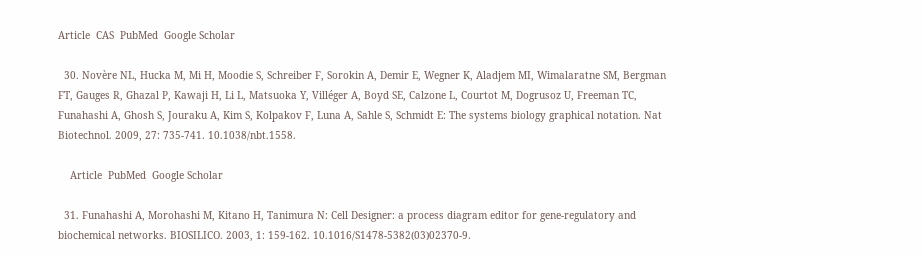Article  CAS  PubMed  Google Scholar

  30. Novère NL, Hucka M, Mi H, Moodie S, Schreiber F, Sorokin A, Demir E, Wegner K, Aladjem MI, Wimalaratne SM, Bergman FT, Gauges R, Ghazal P, Kawaji H, Li L, Matsuoka Y, Villéger A, Boyd SE, Calzone L, Courtot M, Dogrusoz U, Freeman TC, Funahashi A, Ghosh S, Jouraku A, Kim S, Kolpakov F, Luna A, Sahle S, Schmidt E: The systems biology graphical notation. Nat Biotechnol. 2009, 27: 735-741. 10.1038/nbt.1558.

    Article  PubMed  Google Scholar

  31. Funahashi A, Morohashi M, Kitano H, Tanimura N: Cell Designer: a process diagram editor for gene-regulatory and biochemical networks. BIOSILICO. 2003, 1: 159-162. 10.1016/S1478-5382(03)02370-9.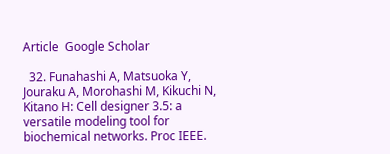Article  Google Scholar

  32. Funahashi A, Matsuoka Y, Jouraku A, Morohashi M, Kikuchi N, Kitano H: Cell designer 3.5: a versatile modeling tool for biochemical networks. Proc IEEE.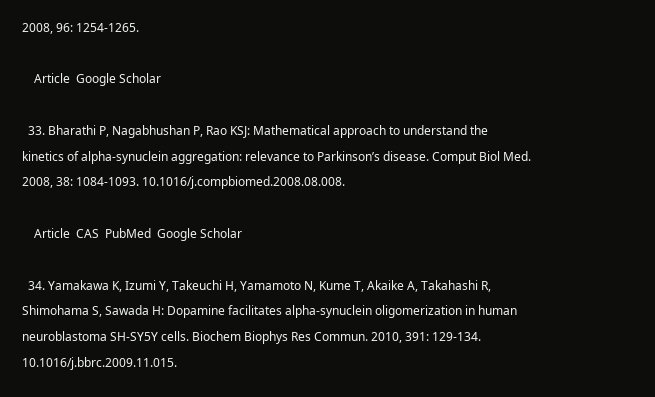2008, 96: 1254-1265.

    Article  Google Scholar

  33. Bharathi P, Nagabhushan P, Rao KSJ: Mathematical approach to understand the kinetics of alpha-synuclein aggregation: relevance to Parkinson’s disease. Comput Biol Med. 2008, 38: 1084-1093. 10.1016/j.compbiomed.2008.08.008.

    Article  CAS  PubMed  Google Scholar

  34. Yamakawa K, Izumi Y, Takeuchi H, Yamamoto N, Kume T, Akaike A, Takahashi R, Shimohama S, Sawada H: Dopamine facilitates alpha-synuclein oligomerization in human neuroblastoma SH-SY5Y cells. Biochem Biophys Res Commun. 2010, 391: 129-134. 10.1016/j.bbrc.2009.11.015.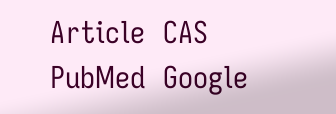Article  CAS  PubMed  Google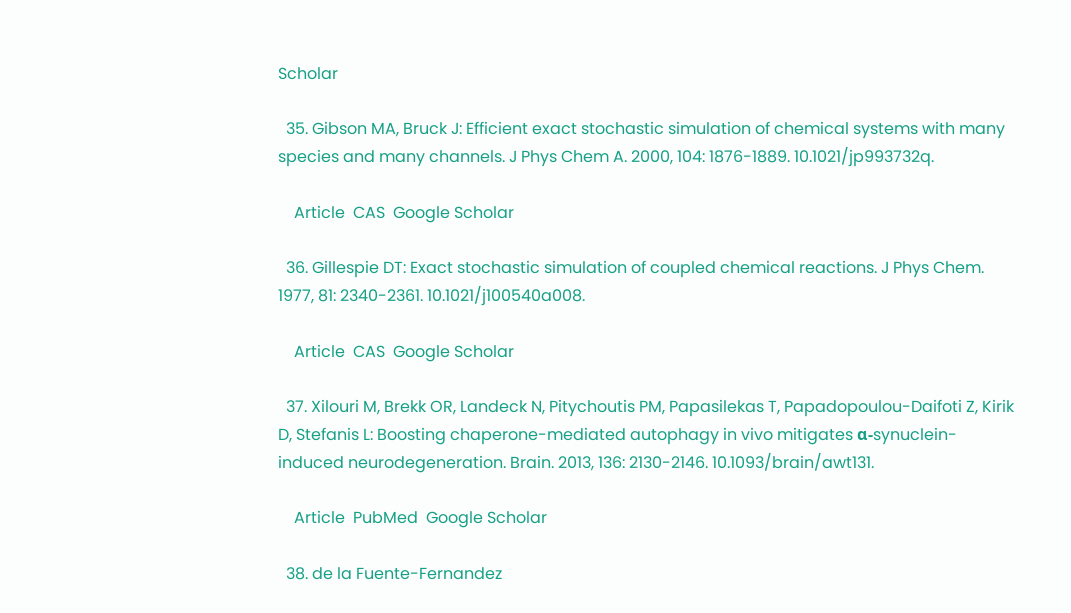Scholar

  35. Gibson MA, Bruck J: Efficient exact stochastic simulation of chemical systems with many species and many channels. J Phys Chem A. 2000, 104: 1876-1889. 10.1021/jp993732q.

    Article  CAS  Google Scholar

  36. Gillespie DT: Exact stochastic simulation of coupled chemical reactions. J Phys Chem. 1977, 81: 2340-2361. 10.1021/j100540a008.

    Article  CAS  Google Scholar

  37. Xilouri M, Brekk OR, Landeck N, Pitychoutis PM, Papasilekas T, Papadopoulou-Daifoti Z, Kirik D, Stefanis L: Boosting chaperone-mediated autophagy in vivo mitigates α-synuclein-induced neurodegeneration. Brain. 2013, 136: 2130-2146. 10.1093/brain/awt131.

    Article  PubMed  Google Scholar

  38. de la Fuente-Fernandez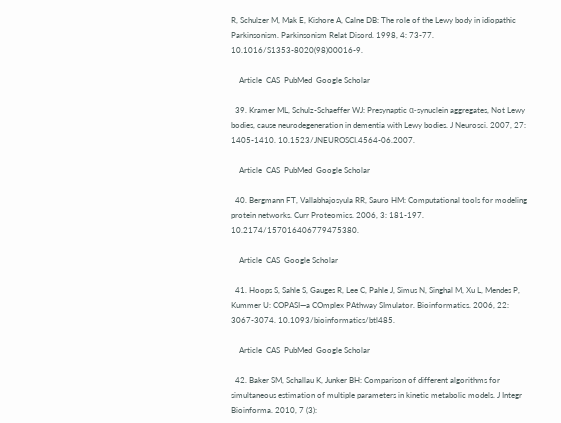R, Schulzer M, Mak E, Kishore A, Calne DB: The role of the Lewy body in idiopathic Parkinsonism. Parkinsonism Relat Disord. 1998, 4: 73-77. 10.1016/S1353-8020(98)00016-9.

    Article  CAS  PubMed  Google Scholar

  39. Kramer ML, Schulz-Schaeffer WJ: Presynaptic α-synuclein aggregates, Not Lewy bodies, cause neurodegeneration in dementia with Lewy bodies. J Neurosci. 2007, 27: 1405-1410. 10.1523/JNEUROSCI.4564-06.2007.

    Article  CAS  PubMed  Google Scholar

  40. Bergmann FT, Vallabhajosyula RR, Sauro HM: Computational tools for modeling protein networks. Curr Proteomics. 2006, 3: 181-197. 10.2174/157016406779475380.

    Article  CAS  Google Scholar

  41. Hoops S, Sahle S, Gauges R, Lee C, Pahle J, Simus N, Singhal M, Xu L, Mendes P, Kummer U: COPASI—a COmplex PAthway SImulator. Bioinformatics. 2006, 22: 3067-3074. 10.1093/bioinformatics/btl485.

    Article  CAS  PubMed  Google Scholar

  42. Baker SM, Schallau K, Junker BH: Comparison of different algorithms for simultaneous estimation of multiple parameters in kinetic metabolic models. J Integr Bioinforma. 2010, 7 (3):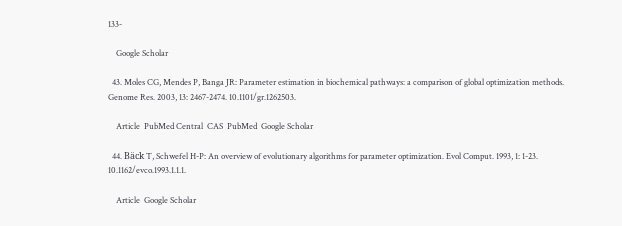133-

    Google Scholar

  43. Moles CG, Mendes P, Banga JR: Parameter estimation in biochemical pathways: a comparison of global optimization methods. Genome Res. 2003, 13: 2467-2474. 10.1101/gr.1262503.

    Article  PubMed Central  CAS  PubMed  Google Scholar

  44. Bäck T, Schwefel H-P: An overview of evolutionary algorithms for parameter optimization. Evol Comput. 1993, 1: 1-23. 10.1162/evco.1993.1.1.1.

    Article  Google Scholar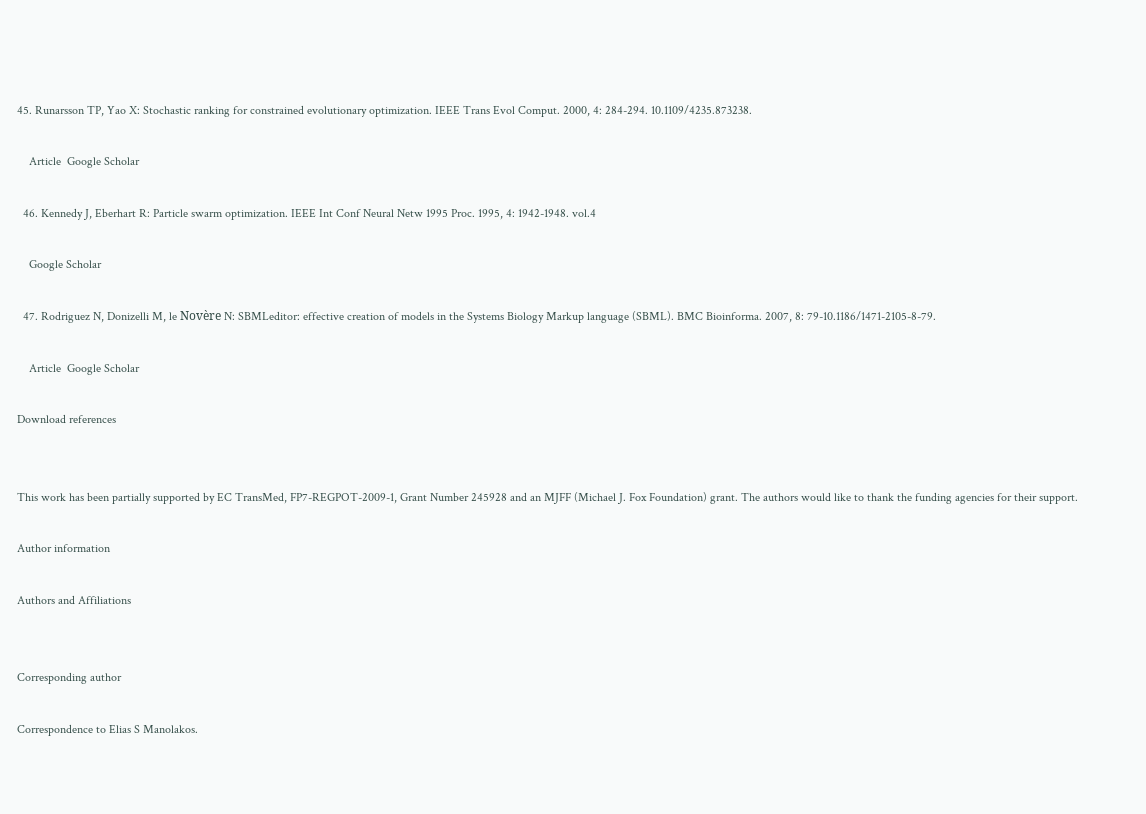45. Runarsson TP, Yao X: Stochastic ranking for constrained evolutionary optimization. IEEE Trans Evol Comput. 2000, 4: 284-294. 10.1109/4235.873238.

    Article  Google Scholar

  46. Kennedy J, Eberhart R: Particle swarm optimization. IEEE Int Conf Neural Netw 1995 Proc. 1995, 4: 1942-1948. vol.4

    Google Scholar

  47. Rodriguez N, Donizelli M, le Novère N: SBMLeditor: effective creation of models in the Systems Biology Markup language (SBML). BMC Bioinforma. 2007, 8: 79-10.1186/1471-2105-8-79.

    Article  Google Scholar

Download references


This work has been partially supported by EC TransMed, FP7-REGPOT-2009-1, Grant Number 245928 and an MJFF (Michael J. Fox Foundation) grant. The authors would like to thank the funding agencies for their support.

Author information

Authors and Affiliations


Corresponding author

Correspondence to Elias S Manolakos.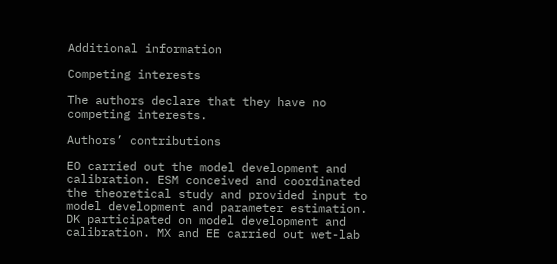Additional information

Competing interests

The authors declare that they have no competing interests.

Authors’ contributions

EO carried out the model development and calibration. ESM conceived and coordinated the theoretical study and provided input to model development and parameter estimation. DK participated on model development and calibration. MX and EE carried out wet-lab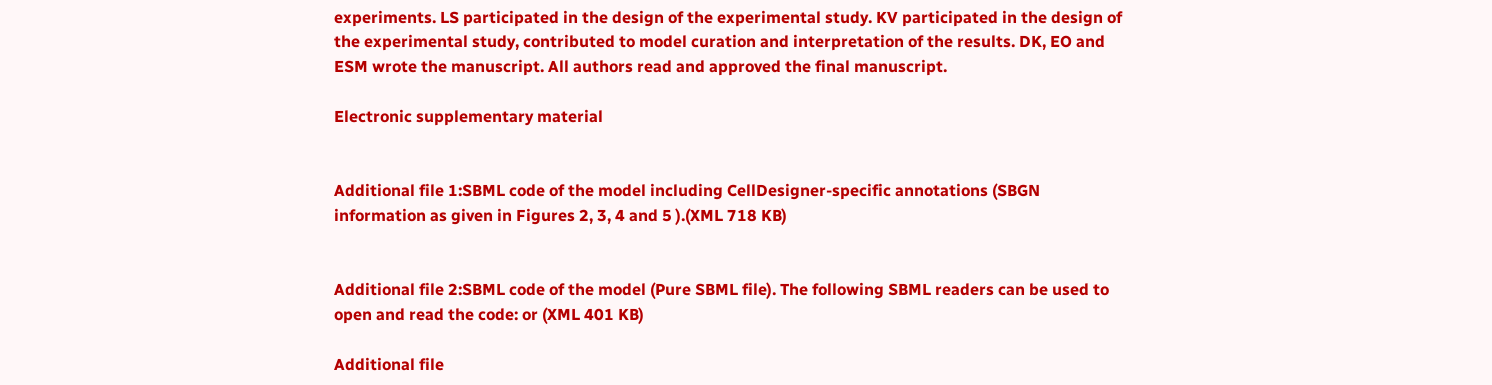experiments. LS participated in the design of the experimental study. KV participated in the design of the experimental study, contributed to model curation and interpretation of the results. DK, EO and ESM wrote the manuscript. All authors read and approved the final manuscript.

Electronic supplementary material


Additional file 1:SBML code of the model including CellDesigner-specific annotations (SBGN information as given in Figures 2, 3, 4 and 5 ).(XML 718 KB)


Additional file 2:SBML code of the model (Pure SBML file). The following SBML readers can be used to open and read the code: or (XML 401 KB)

Additional file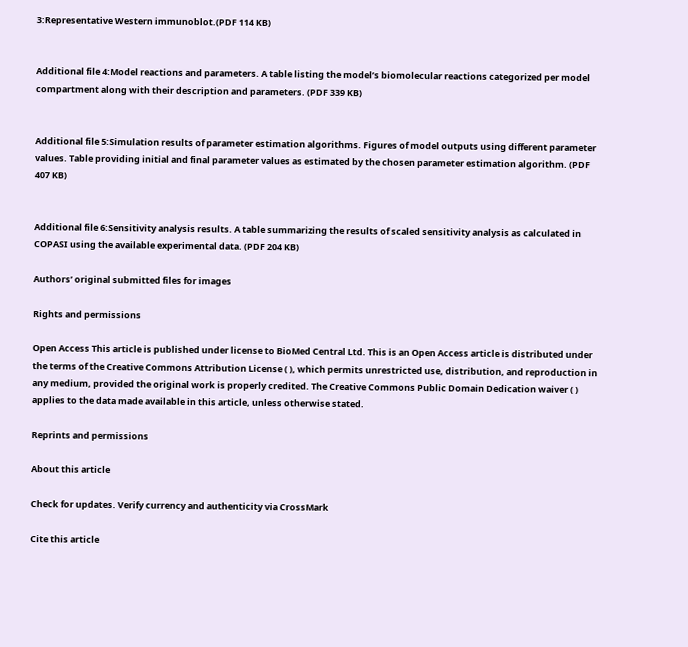3:Representative Western immunoblot.(PDF 114 KB)


Additional file 4:Model reactions and parameters. A table listing the model’s biomolecular reactions categorized per model compartment along with their description and parameters. (PDF 339 KB)


Additional file 5:Simulation results of parameter estimation algorithms. Figures of model outputs using different parameter values. Table providing initial and final parameter values as estimated by the chosen parameter estimation algorithm. (PDF 407 KB)


Additional file 6:Sensitivity analysis results. A table summarizing the results of scaled sensitivity analysis as calculated in COPASI using the available experimental data. (PDF 204 KB)

Authors’ original submitted files for images

Rights and permissions

Open Access This article is published under license to BioMed Central Ltd. This is an Open Access article is distributed under the terms of the Creative Commons Attribution License ( ), which permits unrestricted use, distribution, and reproduction in any medium, provided the original work is properly credited. The Creative Commons Public Domain Dedication waiver ( ) applies to the data made available in this article, unless otherwise stated.

Reprints and permissions

About this article

Check for updates. Verify currency and authenticity via CrossMark

Cite this article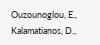Ouzounoglou, E., Kalamatianos, D.,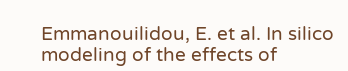Emmanouilidou, E. et al. In silico modeling of the effects of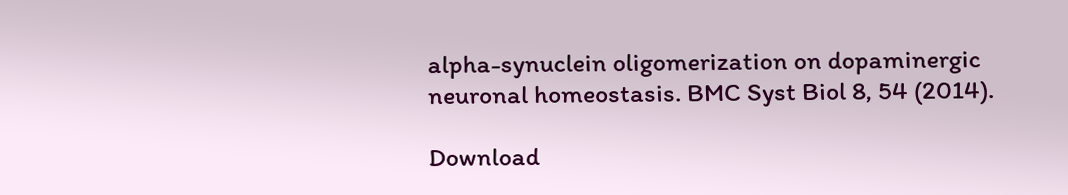alpha-synuclein oligomerization on dopaminergic neuronal homeostasis. BMC Syst Biol 8, 54 (2014).

Download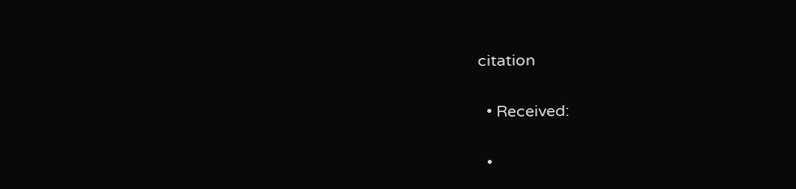citation

  • Received:

  •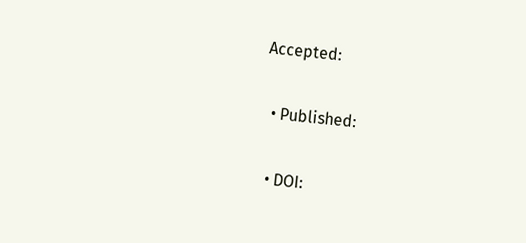Accepted:

  • Published:

  • DOI: